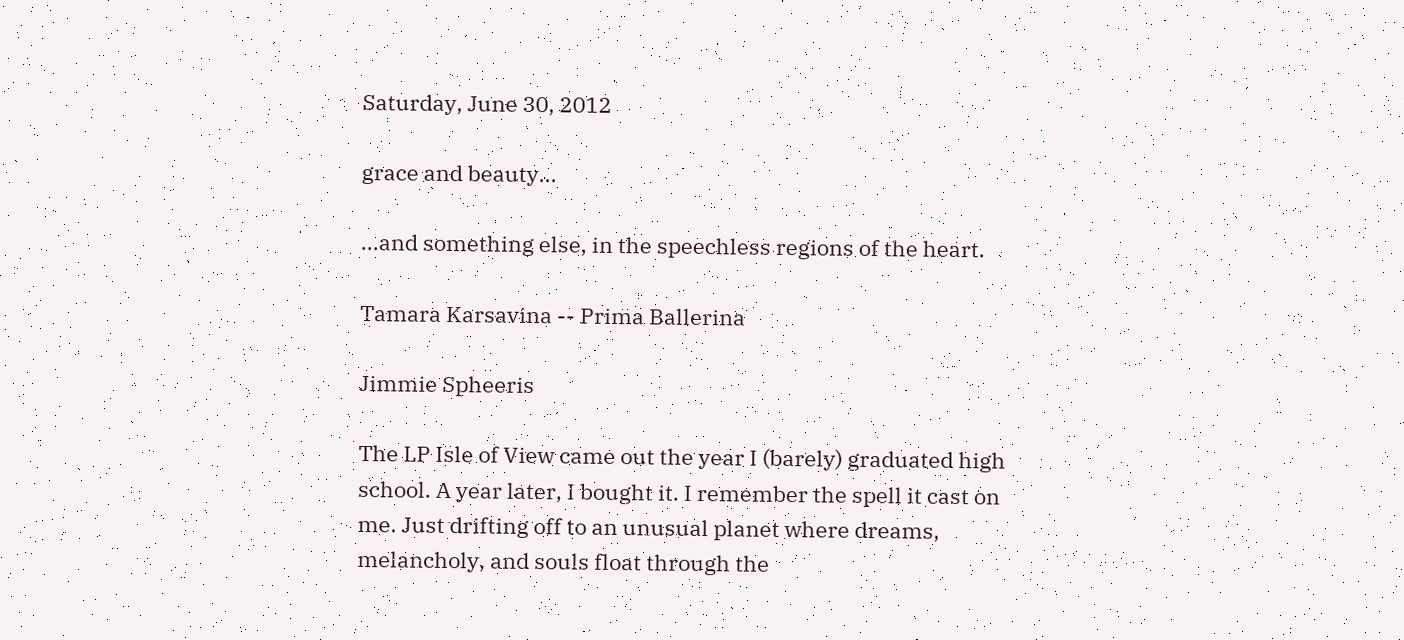Saturday, June 30, 2012

grace and beauty...

...and something else, in the speechless regions of the heart.

Tamara Karsavina -- Prima Ballerina

Jimmie Spheeris

The LP Isle of View came out the year I (barely) graduated high school. A year later, I bought it. I remember the spell it cast on me. Just drifting off to an unusual planet where dreams, melancholy, and souls float through the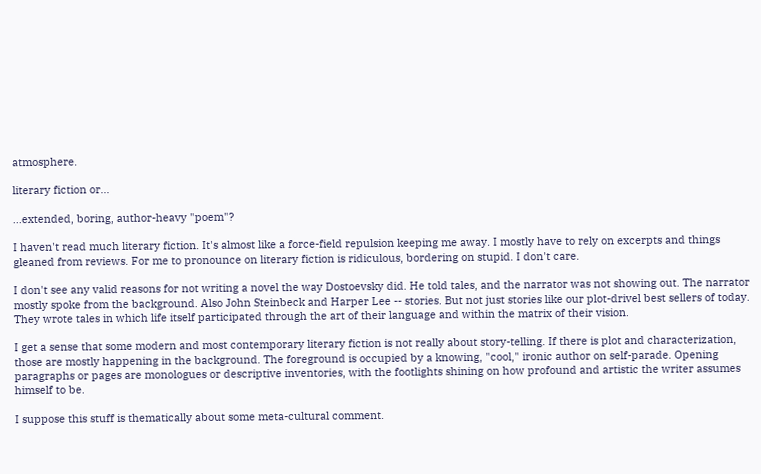atmosphere.

literary fiction or...

...extended, boring, author-heavy "poem"?

I haven't read much literary fiction. It's almost like a force-field repulsion keeping me away. I mostly have to rely on excerpts and things gleaned from reviews. For me to pronounce on literary fiction is ridiculous, bordering on stupid. I don't care.

I don't see any valid reasons for not writing a novel the way Dostoevsky did. He told tales, and the narrator was not showing out. The narrator mostly spoke from the background. Also John Steinbeck and Harper Lee -- stories. But not just stories like our plot-drivel best sellers of today. They wrote tales in which life itself participated through the art of their language and within the matrix of their vision.

I get a sense that some modern and most contemporary literary fiction is not really about story-telling. If there is plot and characterization, those are mostly happening in the background. The foreground is occupied by a knowing, "cool," ironic author on self-parade. Opening paragraphs or pages are monologues or descriptive inventories, with the footlights shining on how profound and artistic the writer assumes himself to be.

I suppose this stuff is thematically about some meta-cultural comment.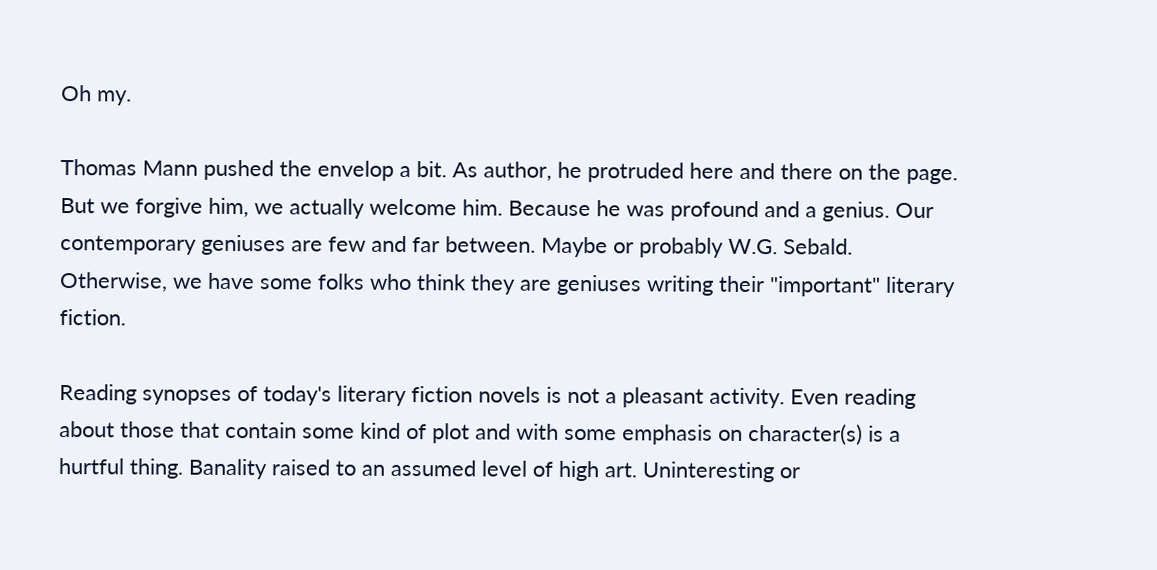Oh my.

Thomas Mann pushed the envelop a bit. As author, he protruded here and there on the page. But we forgive him, we actually welcome him. Because he was profound and a genius. Our contemporary geniuses are few and far between. Maybe or probably W.G. Sebald. Otherwise, we have some folks who think they are geniuses writing their "important" literary fiction.

Reading synopses of today's literary fiction novels is not a pleasant activity. Even reading about those that contain some kind of plot and with some emphasis on character(s) is a hurtful thing. Banality raised to an assumed level of high art. Uninteresting or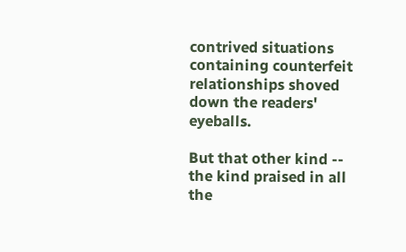contrived situations containing counterfeit relationships shoved down the readers' eyeballs.

But that other kind -- the kind praised in all the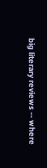big literary reviews -- where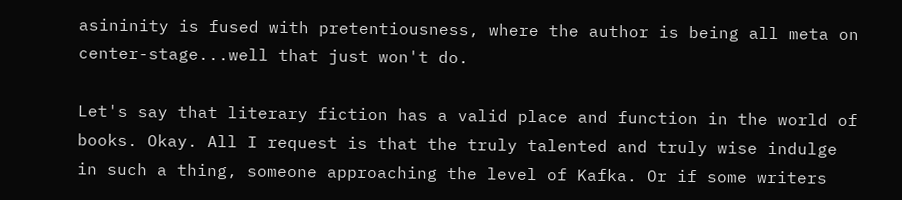asininity is fused with pretentiousness, where the author is being all meta on center-stage...well that just won't do.

Let's say that literary fiction has a valid place and function in the world of books. Okay. All I request is that the truly talented and truly wise indulge in such a thing, someone approaching the level of Kafka. Or if some writers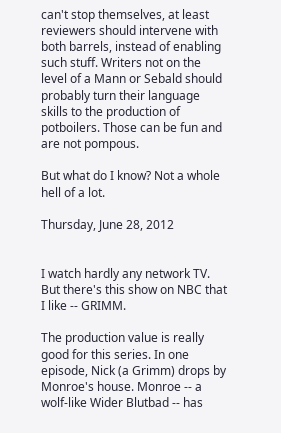can't stop themselves, at least reviewers should intervene with both barrels, instead of enabling such stuff. Writers not on the level of a Mann or Sebald should probably turn their language skills to the production of potboilers. Those can be fun and are not pompous.

But what do I know? Not a whole hell of a lot.

Thursday, June 28, 2012


I watch hardly any network TV. But there's this show on NBC that I like -- GRIMM.

The production value is really good for this series. In one episode, Nick (a Grimm) drops by Monroe's house. Monroe -- a wolf-like Wider Blutbad -- has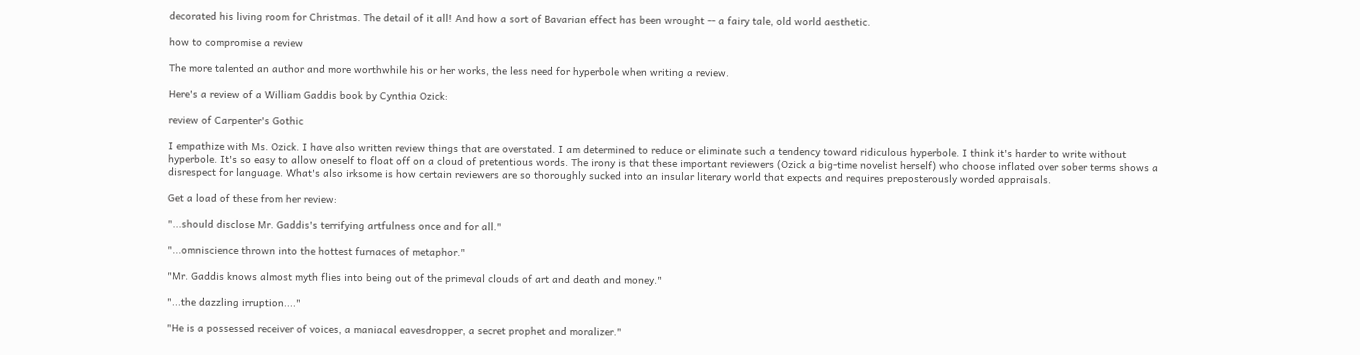decorated his living room for Christmas. The detail of it all! And how a sort of Bavarian effect has been wrought -- a fairy tale, old world aesthetic.

how to compromise a review

The more talented an author and more worthwhile his or her works, the less need for hyperbole when writing a review.

Here's a review of a William Gaddis book by Cynthia Ozick:

review of Carpenter's Gothic

I empathize with Ms. Ozick. I have also written review things that are overstated. I am determined to reduce or eliminate such a tendency toward ridiculous hyperbole. I think it's harder to write without hyperbole. It's so easy to allow oneself to float off on a cloud of pretentious words. The irony is that these important reviewers (Ozick a big-time novelist herself) who choose inflated over sober terms shows a disrespect for language. What's also irksome is how certain reviewers are so thoroughly sucked into an insular literary world that expects and requires preposterously worded appraisals.

Get a load of these from her review:

"...should disclose Mr. Gaddis's terrifying artfulness once and for all."

"...omniscience thrown into the hottest furnaces of metaphor."

"Mr. Gaddis knows almost myth flies into being out of the primeval clouds of art and death and money."

"...the dazzling irruption...."

"He is a possessed receiver of voices, a maniacal eavesdropper, a secret prophet and moralizer."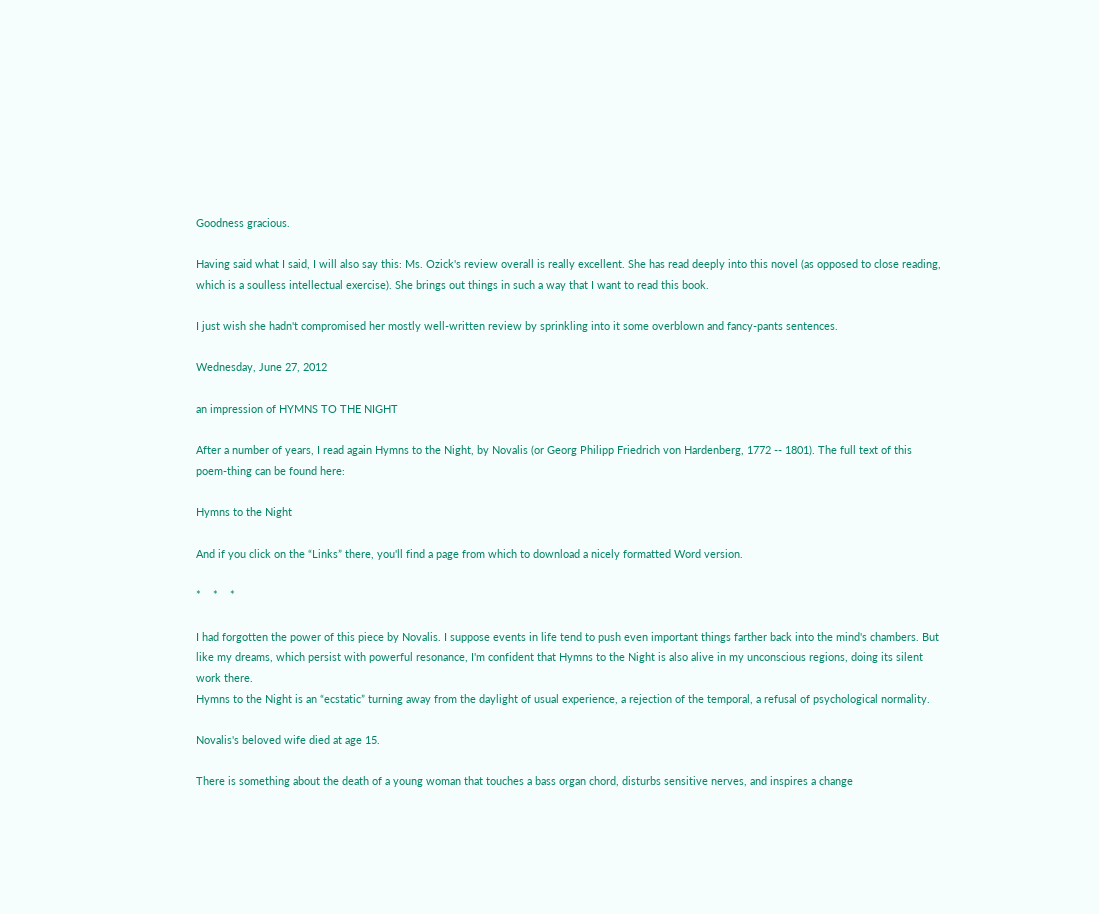Goodness gracious.

Having said what I said, I will also say this: Ms. Ozick's review overall is really excellent. She has read deeply into this novel (as opposed to close reading, which is a soulless intellectual exercise). She brings out things in such a way that I want to read this book.

I just wish she hadn't compromised her mostly well-written review by sprinkling into it some overblown and fancy-pants sentences.

Wednesday, June 27, 2012

an impression of HYMNS TO THE NIGHT

After a number of years, I read again Hymns to the Night, by Novalis (or Georg Philipp Friedrich von Hardenberg, 1772 -- 1801). The full text of this poem-thing can be found here:

Hymns to the Night

And if you click on the “Links” there, you'll find a page from which to download a nicely formatted Word version.

*    *    *

I had forgotten the power of this piece by Novalis. I suppose events in life tend to push even important things farther back into the mind's chambers. But like my dreams, which persist with powerful resonance, I'm confident that Hymns to the Night is also alive in my unconscious regions, doing its silent work there.
Hymns to the Night is an “ecstatic” turning away from the daylight of usual experience, a rejection of the temporal, a refusal of psychological normality.

Novalis's beloved wife died at age 15.

There is something about the death of a young woman that touches a bass organ chord, disturbs sensitive nerves, and inspires a change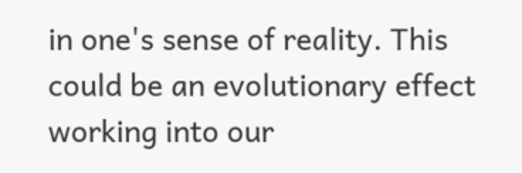in one's sense of reality. This could be an evolutionary effect working into our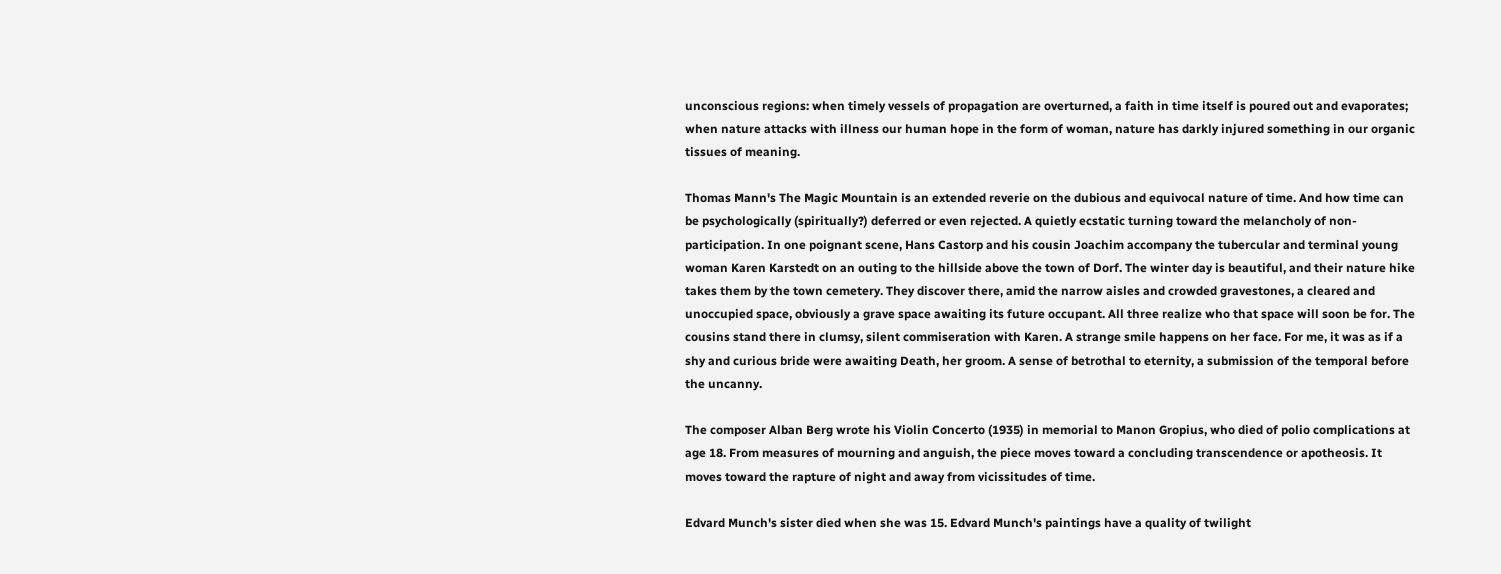unconscious regions: when timely vessels of propagation are overturned, a faith in time itself is poured out and evaporates; when nature attacks with illness our human hope in the form of woman, nature has darkly injured something in our organic tissues of meaning.

Thomas Mann's The Magic Mountain is an extended reverie on the dubious and equivocal nature of time. And how time can be psychologically (spiritually?) deferred or even rejected. A quietly ecstatic turning toward the melancholy of non-participation. In one poignant scene, Hans Castorp and his cousin Joachim accompany the tubercular and terminal young woman Karen Karstedt on an outing to the hillside above the town of Dorf. The winter day is beautiful, and their nature hike takes them by the town cemetery. They discover there, amid the narrow aisles and crowded gravestones, a cleared and unoccupied space, obviously a grave space awaiting its future occupant. All three realize who that space will soon be for. The cousins stand there in clumsy, silent commiseration with Karen. A strange smile happens on her face. For me, it was as if a shy and curious bride were awaiting Death, her groom. A sense of betrothal to eternity, a submission of the temporal before the uncanny.

The composer Alban Berg wrote his Violin Concerto (1935) in memorial to Manon Gropius, who died of polio complications at age 18. From measures of mourning and anguish, the piece moves toward a concluding transcendence or apotheosis. It moves toward the rapture of night and away from vicissitudes of time.

Edvard Munch's sister died when she was 15. Edvard Munch's paintings have a quality of twilight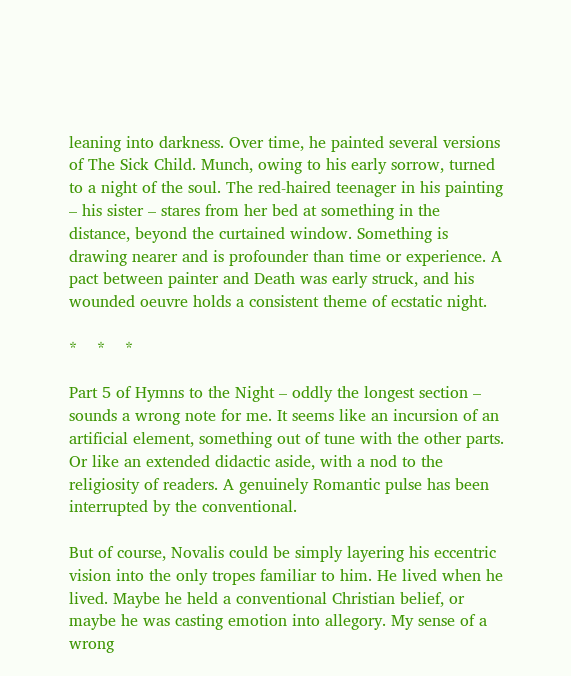leaning into darkness. Over time, he painted several versions of The Sick Child. Munch, owing to his early sorrow, turned to a night of the soul. The red-haired teenager in his painting – his sister – stares from her bed at something in the distance, beyond the curtained window. Something is drawing nearer and is profounder than time or experience. A pact between painter and Death was early struck, and his wounded oeuvre holds a consistent theme of ecstatic night.

*    *    *

Part 5 of Hymns to the Night – oddly the longest section – sounds a wrong note for me. It seems like an incursion of an artificial element, something out of tune with the other parts. Or like an extended didactic aside, with a nod to the religiosity of readers. A genuinely Romantic pulse has been interrupted by the conventional.

But of course, Novalis could be simply layering his eccentric vision into the only tropes familiar to him. He lived when he lived. Maybe he held a conventional Christian belief, or maybe he was casting emotion into allegory. My sense of a wrong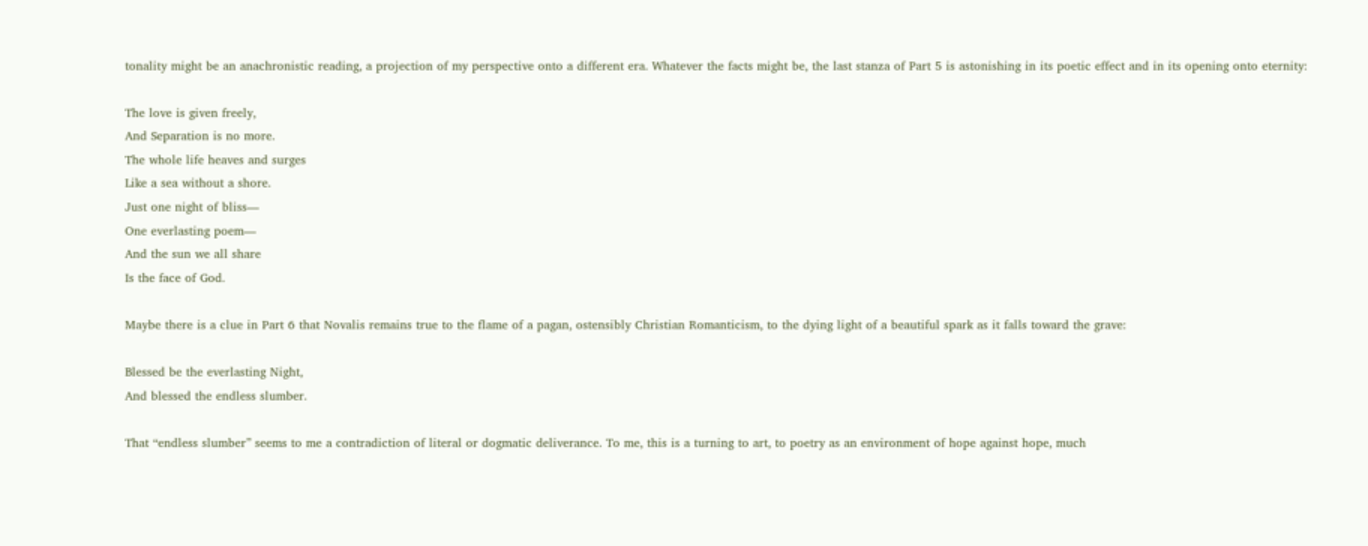tonality might be an anachronistic reading, a projection of my perspective onto a different era. Whatever the facts might be, the last stanza of Part 5 is astonishing in its poetic effect and in its opening onto eternity:

The love is given freely,
And Separation is no more.
The whole life heaves and surges
Like a sea without a shore.
Just one night of bliss—
One everlasting poem—
And the sun we all share
Is the face of God.

Maybe there is a clue in Part 6 that Novalis remains true to the flame of a pagan, ostensibly Christian Romanticism, to the dying light of a beautiful spark as it falls toward the grave:

Blessed be the everlasting Night,
And blessed the endless slumber.

That “endless slumber” seems to me a contradiction of literal or dogmatic deliverance. To me, this is a turning to art, to poetry as an environment of hope against hope, much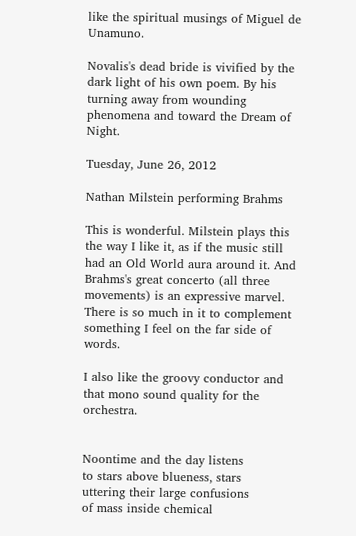like the spiritual musings of Miguel de Unamuno.

Novalis's dead bride is vivified by the dark light of his own poem. By his turning away from wounding phenomena and toward the Dream of Night.

Tuesday, June 26, 2012

Nathan Milstein performing Brahms

This is wonderful. Milstein plays this the way I like it, as if the music still had an Old World aura around it. And Brahms's great concerto (all three movements) is an expressive marvel. There is so much in it to complement something I feel on the far side of words.

I also like the groovy conductor and that mono sound quality for the orchestra.


Noontime and the day listens
to stars above blueness, stars
uttering their large confusions
of mass inside chemical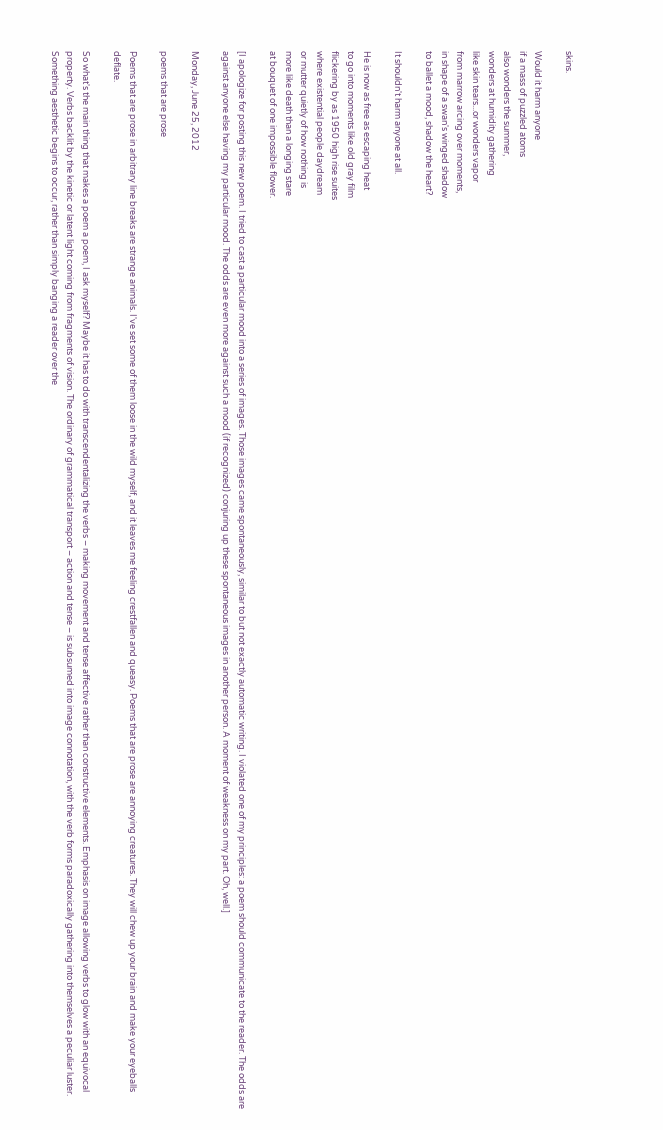skins.

Would it harm anyone
if a mass of puzzled atoms
also wonders the summer,
wonders at humidity gathering
like skin tears...or wonders vapor
from marrow arcing over moments,
in shape of a swan's winged shadow
to ballet a mood, shadow the heart?

It shouldn't harm anyone at all.

He is now as free as escaping heat
to go into moments like old gray film
flickering by as 1950 high rise suites
where existential people daydream
or mutter quietly of how nothing is
more like death than a longing stare
at bouquet of one impossible flower.

[I apologize for posting this new poem. I tried to cast a particular mood into a series of images. Those images came spontaneously, similar to but not exactly automatic writing. I violated one of my principles: a poem should communicate to the reader. The odds are against anyone else having my particular mood. The odds are even more against such a mood (if recognized) conjuring up these spontaneous images in another person. A moment of weakness on my part. Oh, well.]

Monday, June 25, 2012

poems that are prose

Poems that are prose in arbitrary line breaks are strange animals. I've set some of them loose in the wild myself, and it leaves me feeling crestfallen and queasy. Poems that are prose are annoying creatures. They will chew up your brain and make your eyeballs deflate.

So what's the main thing that makes a poem a poem, I ask myself? Maybe it has to do with transcendentalizing the verbs – making movement and tense affective rather than constructive elements. Emphasis on image allowing verbs to glow with an equivocal property. Verbs backlit by the kinetic or latent light coming from fragments of vision. The ordinary of grammatical transport – action and tense – is subsumed into image connotation, with the verb forms paradoxically gathering into themselves a peculiar luster. Something aesthetic begins to occur, rather than simply banging a reader over the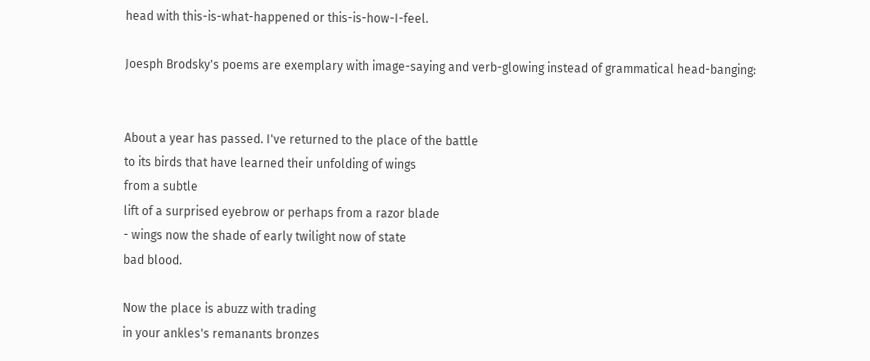head with this-is-what-happened or this-is-how-I-feel.

Joesph Brodsky's poems are exemplary with image-saying and verb-glowing instead of grammatical head-banging:


About a year has passed. I've returned to the place of the battle
to its birds that have learned their unfolding of wings
from a subtle
lift of a surprised eyebrow or perhaps from a razor blade
- wings now the shade of early twilight now of state
bad blood.

Now the place is abuzz with trading
in your ankles's remanants bronzes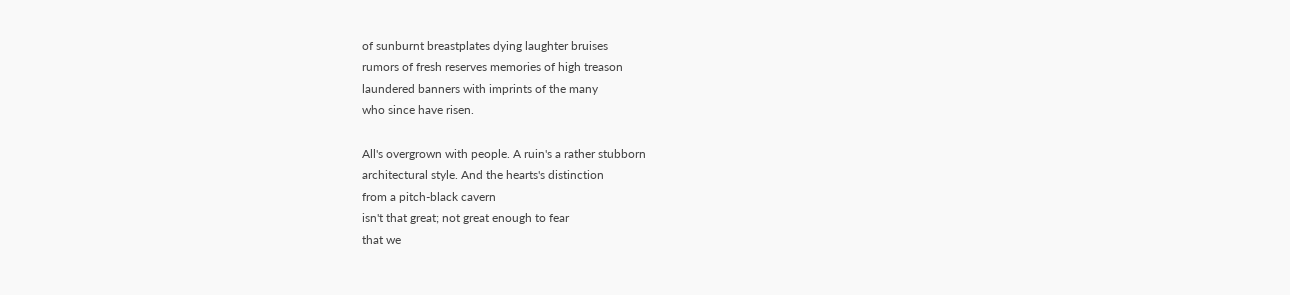of sunburnt breastplates dying laughter bruises
rumors of fresh reserves memories of high treason
laundered banners with imprints of the many
who since have risen.

All's overgrown with people. A ruin's a rather stubborn
architectural style. And the hearts's distinction
from a pitch-black cavern
isn't that great; not great enough to fear
that we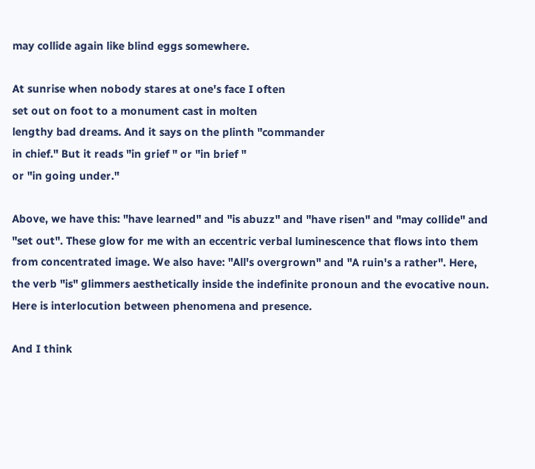may collide again like blind eggs somewhere.

At sunrise when nobody stares at one's face I often
set out on foot to a monument cast in molten
lengthy bad dreams. And it says on the plinth "commander
in chief." But it reads "in grief " or "in brief "
or "in going under."

Above, we have this: "have learned" and "is abuzz" and "have risen" and "may collide" and "set out". These glow for me with an eccentric verbal luminescence that flows into them from concentrated image. We also have: "All's overgrown" and "A ruin's a rather". Here, the verb "is" glimmers aesthetically inside the indefinite pronoun and the evocative noun. Here is interlocution between phenomena and presence.

And I think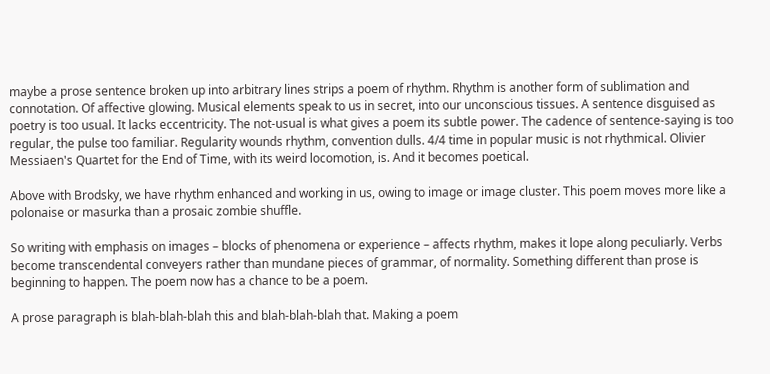maybe a prose sentence broken up into arbitrary lines strips a poem of rhythm. Rhythm is another form of sublimation and connotation. Of affective glowing. Musical elements speak to us in secret, into our unconscious tissues. A sentence disguised as poetry is too usual. It lacks eccentricity. The not-usual is what gives a poem its subtle power. The cadence of sentence-saying is too regular, the pulse too familiar. Regularity wounds rhythm, convention dulls. 4/4 time in popular music is not rhythmical. Olivier Messiaen's Quartet for the End of Time, with its weird locomotion, is. And it becomes poetical.

Above with Brodsky, we have rhythm enhanced and working in us, owing to image or image cluster. This poem moves more like a polonaise or masurka than a prosaic zombie shuffle.

So writing with emphasis on images – blocks of phenomena or experience – affects rhythm, makes it lope along peculiarly. Verbs become transcendental conveyers rather than mundane pieces of grammar, of normality. Something different than prose is beginning to happen. The poem now has a chance to be a poem.

A prose paragraph is blah-blah-blah this and blah-blah-blah that. Making a poem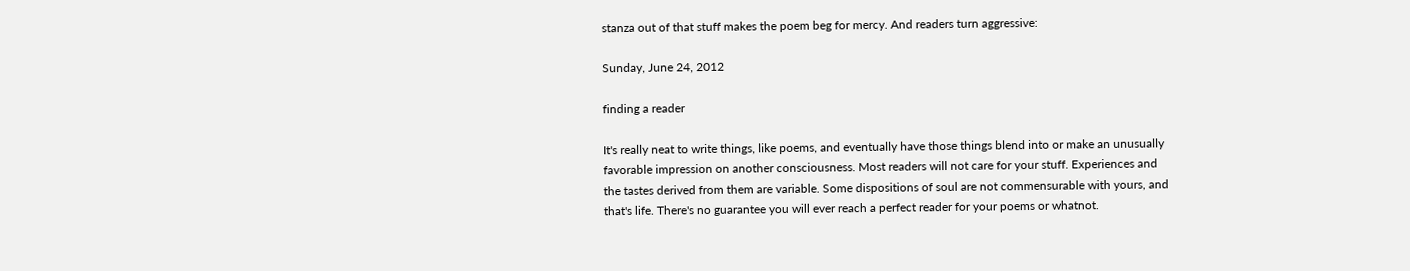stanza out of that stuff makes the poem beg for mercy. And readers turn aggressive:

Sunday, June 24, 2012

finding a reader

It's really neat to write things, like poems, and eventually have those things blend into or make an unusually favorable impression on another consciousness. Most readers will not care for your stuff. Experiences and the tastes derived from them are variable. Some dispositions of soul are not commensurable with yours, and that's life. There's no guarantee you will ever reach a perfect reader for your poems or whatnot.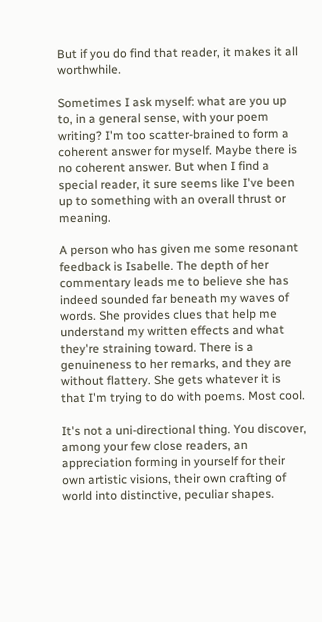But if you do find that reader, it makes it all worthwhile.

Sometimes I ask myself: what are you up to, in a general sense, with your poem writing? I'm too scatter-brained to form a coherent answer for myself. Maybe there is no coherent answer. But when I find a special reader, it sure seems like I've been up to something with an overall thrust or meaning.

A person who has given me some resonant feedback is Isabelle. The depth of her commentary leads me to believe she has indeed sounded far beneath my waves of words. She provides clues that help me understand my written effects and what they're straining toward. There is a genuineness to her remarks, and they are without flattery. She gets whatever it is that I'm trying to do with poems. Most cool.

It's not a uni-directional thing. You discover, among your few close readers, an appreciation forming in yourself for their own artistic visions, their own crafting of world into distinctive, peculiar shapes.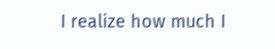I realize how much I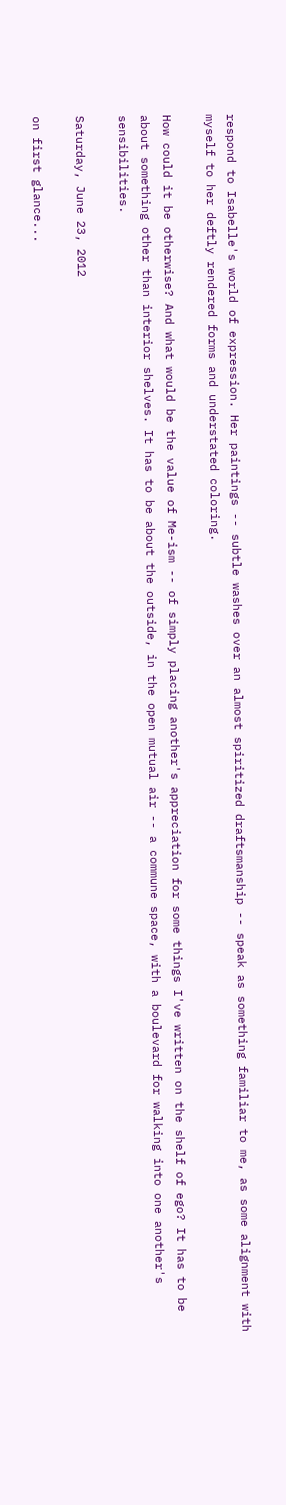respond to Isabelle's world of expression. Her paintings -- subtle washes over an almost spiritized draftsmanship -- speak as something familiar to me, as some alignment with myself to her deftly rendered forms and understated coloring.

How could it be otherwise? And what would be the value of Me-ism -- of simply placing another's appreciation for some things I've written on the shelf of ego? It has to be about something other than interior shelves. It has to be about the outside, in the open mutual air -- a commune space, with a boulevard for walking into one another's sensibilities.

Saturday, June 23, 2012

on first glance...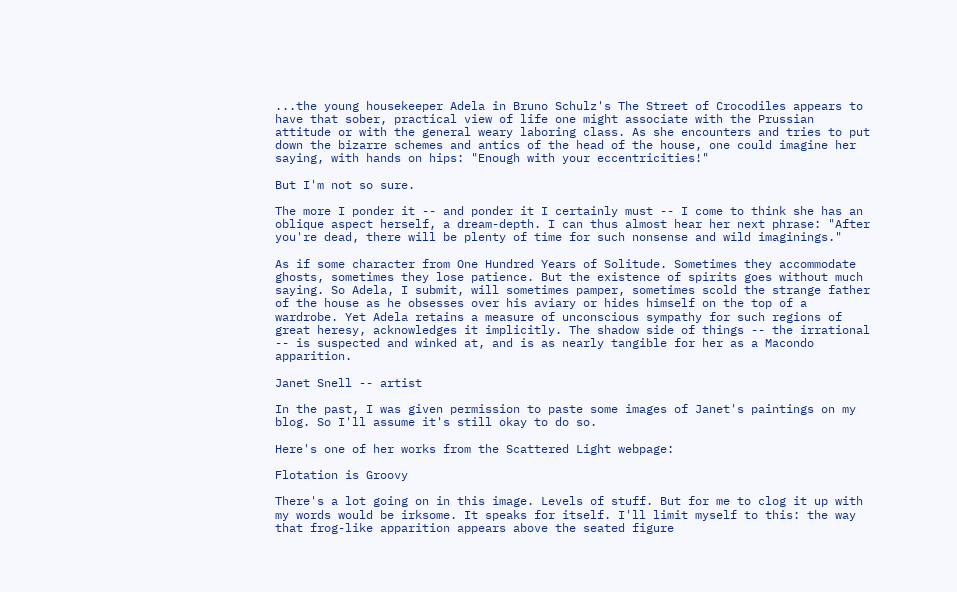...the young housekeeper Adela in Bruno Schulz's The Street of Crocodiles appears to have that sober, practical view of life one might associate with the Prussian attitude or with the general weary laboring class. As she encounters and tries to put down the bizarre schemes and antics of the head of the house, one could imagine her saying, with hands on hips: "Enough with your eccentricities!"

But I'm not so sure.

The more I ponder it -- and ponder it I certainly must -- I come to think she has an oblique aspect herself, a dream-depth. I can thus almost hear her next phrase: "After you're dead, there will be plenty of time for such nonsense and wild imaginings."

As if some character from One Hundred Years of Solitude. Sometimes they accommodate ghosts, sometimes they lose patience. But the existence of spirits goes without much saying. So Adela, I submit, will sometimes pamper, sometimes scold the strange father of the house as he obsesses over his aviary or hides himself on the top of a wardrobe. Yet Adela retains a measure of unconscious sympathy for such regions of great heresy, acknowledges it implicitly. The shadow side of things -- the irrational -- is suspected and winked at, and is as nearly tangible for her as a Macondo apparition.

Janet Snell -- artist

In the past, I was given permission to paste some images of Janet's paintings on my blog. So I'll assume it's still okay to do so.

Here's one of her works from the Scattered Light webpage:

Flotation is Groovy

There's a lot going on in this image. Levels of stuff. But for me to clog it up with my words would be irksome. It speaks for itself. I'll limit myself to this: the way that frog-like apparition appears above the seated figure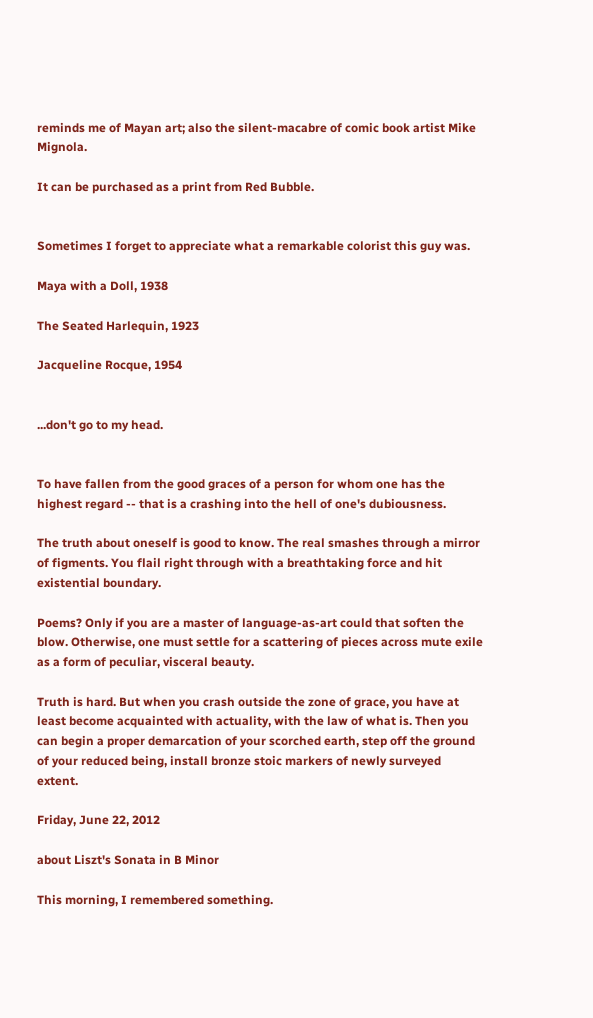reminds me of Mayan art; also the silent-macabre of comic book artist Mike Mignola.

It can be purchased as a print from Red Bubble.


Sometimes I forget to appreciate what a remarkable colorist this guy was.

Maya with a Doll, 1938

The Seated Harlequin, 1923

Jacqueline Rocque, 1954


...don't go to my head.


To have fallen from the good graces of a person for whom one has the highest regard -- that is a crashing into the hell of one's dubiousness.

The truth about oneself is good to know. The real smashes through a mirror of figments. You flail right through with a breathtaking force and hit existential boundary.

Poems? Only if you are a master of language-as-art could that soften the blow. Otherwise, one must settle for a scattering of pieces across mute exile as a form of peculiar, visceral beauty.

Truth is hard. But when you crash outside the zone of grace, you have at least become acquainted with actuality, with the law of what is. Then you can begin a proper demarcation of your scorched earth, step off the ground of your reduced being, install bronze stoic markers of newly surveyed extent.

Friday, June 22, 2012

about Liszt's Sonata in B Minor

This morning, I remembered something.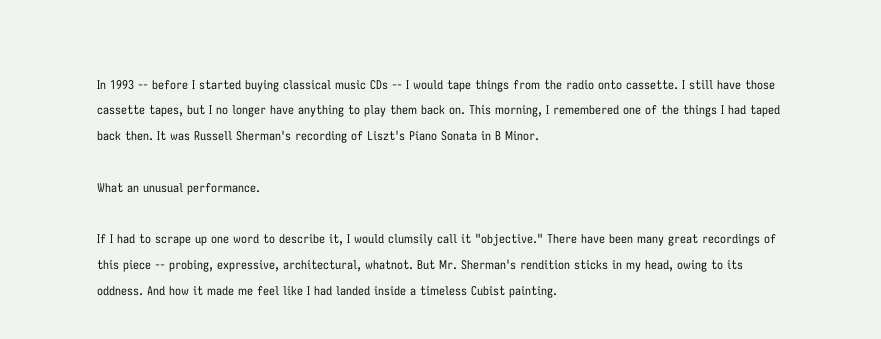In 1993 -- before I started buying classical music CDs -- I would tape things from the radio onto cassette. I still have those cassette tapes, but I no longer have anything to play them back on. This morning, I remembered one of the things I had taped back then. It was Russell Sherman's recording of Liszt's Piano Sonata in B Minor.

What an unusual performance.

If I had to scrape up one word to describe it, I would clumsily call it "objective." There have been many great recordings of this piece -- probing, expressive, architectural, whatnot. But Mr. Sherman's rendition sticks in my head, owing to its oddness. And how it made me feel like I had landed inside a timeless Cubist painting.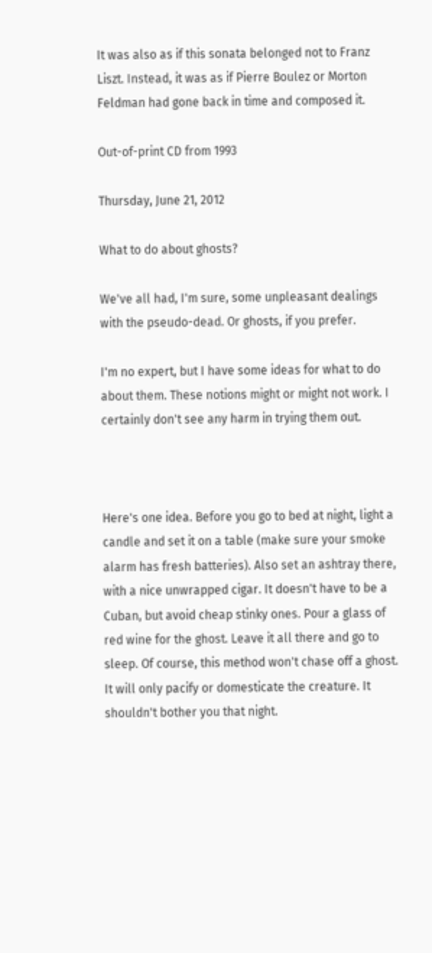It was also as if this sonata belonged not to Franz Liszt. Instead, it was as if Pierre Boulez or Morton Feldman had gone back in time and composed it.

Out-of-print CD from 1993

Thursday, June 21, 2012

What to do about ghosts?

We've all had, I'm sure, some unpleasant dealings with the pseudo-dead. Or ghosts, if you prefer.

I'm no expert, but I have some ideas for what to do about them. These notions might or might not work. I certainly don't see any harm in trying them out.



Here's one idea. Before you go to bed at night, light a candle and set it on a table (make sure your smoke alarm has fresh batteries). Also set an ashtray there, with a nice unwrapped cigar. It doesn't have to be a Cuban, but avoid cheap stinky ones. Pour a glass of red wine for the ghost. Leave it all there and go to sleep. Of course, this method won't chase off a ghost. It will only pacify or domesticate the creature. It shouldn't bother you that night.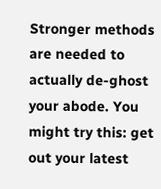Stronger methods are needed to actually de-ghost your abode. You might try this: get out your latest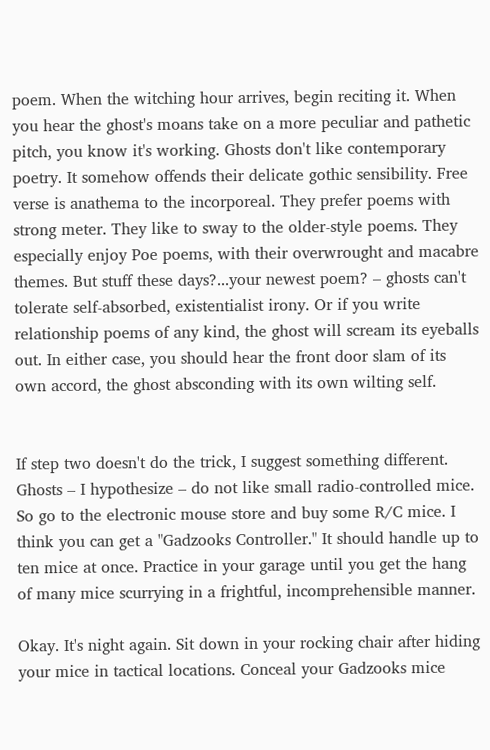poem. When the witching hour arrives, begin reciting it. When you hear the ghost's moans take on a more peculiar and pathetic pitch, you know it's working. Ghosts don't like contemporary poetry. It somehow offends their delicate gothic sensibility. Free verse is anathema to the incorporeal. They prefer poems with strong meter. They like to sway to the older-style poems. They especially enjoy Poe poems, with their overwrought and macabre themes. But stuff these days?...your newest poem? – ghosts can't tolerate self-absorbed, existentialist irony. Or if you write relationship poems of any kind, the ghost will scream its eyeballs out. In either case, you should hear the front door slam of its own accord, the ghost absconding with its own wilting self.


If step two doesn't do the trick, I suggest something different. Ghosts – I hypothesize – do not like small radio-controlled mice. So go to the electronic mouse store and buy some R/C mice. I think you can get a "Gadzooks Controller." It should handle up to ten mice at once. Practice in your garage until you get the hang of many mice scurrying in a frightful, incomprehensible manner.

Okay. It's night again. Sit down in your rocking chair after hiding your mice in tactical locations. Conceal your Gadzooks mice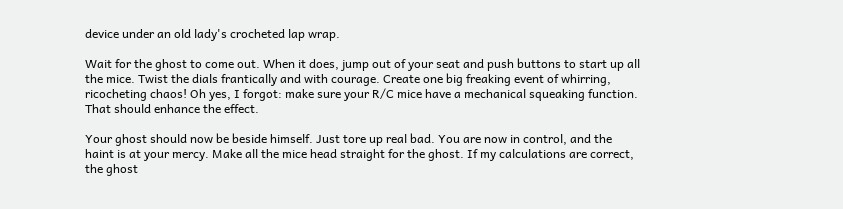device under an old lady's crocheted lap wrap.

Wait for the ghost to come out. When it does, jump out of your seat and push buttons to start up all the mice. Twist the dials frantically and with courage. Create one big freaking event of whirring, ricocheting chaos! Oh yes, I forgot: make sure your R/C mice have a mechanical squeaking function. That should enhance the effect.

Your ghost should now be beside himself. Just tore up real bad. You are now in control, and the haint is at your mercy. Make all the mice head straight for the ghost. If my calculations are correct, the ghost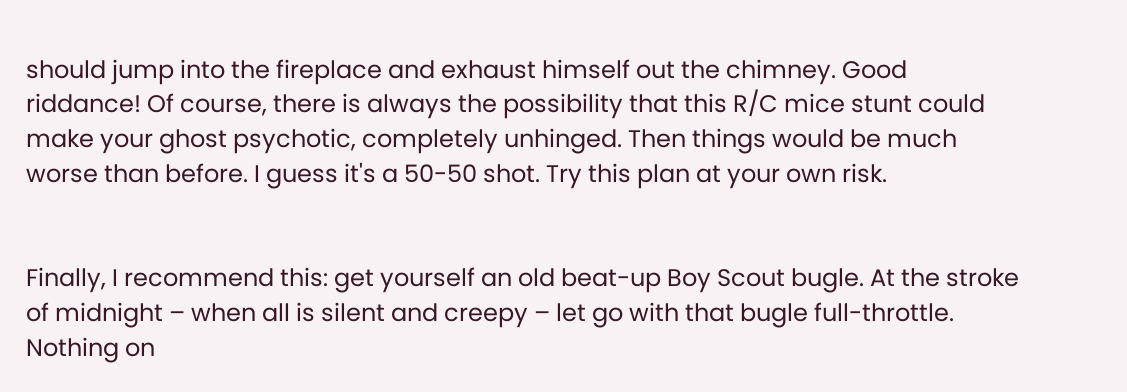should jump into the fireplace and exhaust himself out the chimney. Good riddance! Of course, there is always the possibility that this R/C mice stunt could make your ghost psychotic, completely unhinged. Then things would be much worse than before. I guess it's a 50-50 shot. Try this plan at your own risk.


Finally, I recommend this: get yourself an old beat-up Boy Scout bugle. At the stroke of midnight – when all is silent and creepy – let go with that bugle full-throttle. Nothing on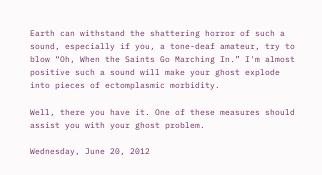Earth can withstand the shattering horror of such a sound, especially if you, a tone-deaf amateur, try to blow “Oh, When the Saints Go Marching In.” I'm almost positive such a sound will make your ghost explode into pieces of ectomplasmic morbidity.

Well, there you have it. One of these measures should assist you with your ghost problem.

Wednesday, June 20, 2012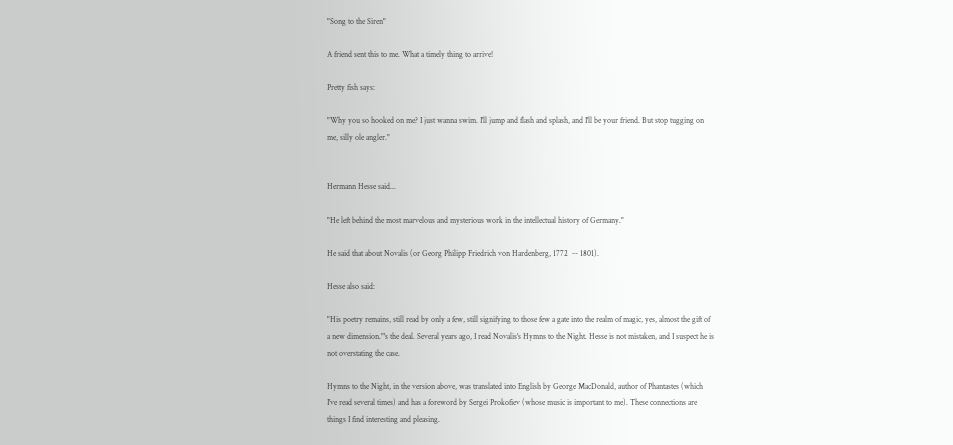"Song to the Siren"

A friend sent this to me. What a timely thing to arrive!

Pretty fish says:

"Why you so hooked on me? I just wanna swim. I'll jump and flash and splash, and I'll be your friend. But stop tugging on me, silly ole angler."


Hermann Hesse said...

"He left behind the most marvelous and mysterious work in the intellectual history of Germany."

He said that about Novalis (or Georg Philipp Friedrich von Hardenberg, 1772  -- 1801).

Hesse also said:

"His poetry remains, still read by only a few, still signifying to those few a gate into the realm of magic, yes, almost the gift of a new dimension."'s the deal. Several years ago, I read Novalis's Hymns to the Night. Hesse is not mistaken, and I suspect he is not overstating the case.

Hymns to the Night, in the version above, was translated into English by George MacDonald, author of Phantastes (which I've read several times) and has a foreword by Sergei Prokofiev (whose music is important to me). These connections are things I find interesting and pleasing.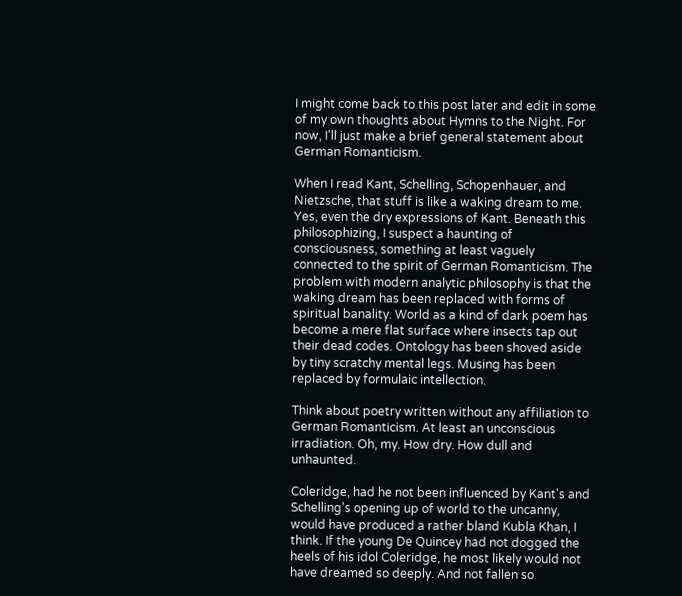I might come back to this post later and edit in some of my own thoughts about Hymns to the Night. For now, I'll just make a brief general statement about German Romanticism.

When I read Kant, Schelling, Schopenhauer, and Nietzsche, that stuff is like a waking dream to me. Yes, even the dry expressions of Kant. Beneath this philosophizing, I suspect a haunting of consciousness, something at least vaguely connected to the spirit of German Romanticism. The problem with modern analytic philosophy is that the waking dream has been replaced with forms of spiritual banality. World as a kind of dark poem has become a mere flat surface where insects tap out their dead codes. Ontology has been shoved aside by tiny scratchy mental legs. Musing has been replaced by formulaic intellection.

Think about poetry written without any affiliation to German Romanticism. At least an unconscious irradiation. Oh, my. How dry. How dull and unhaunted.

Coleridge, had he not been influenced by Kant's and Schelling's opening up of world to the uncanny, would have produced a rather bland Kubla Khan, I think. If the young De Quincey had not dogged the heels of his idol Coleridge, he most likely would not have dreamed so deeply. And not fallen so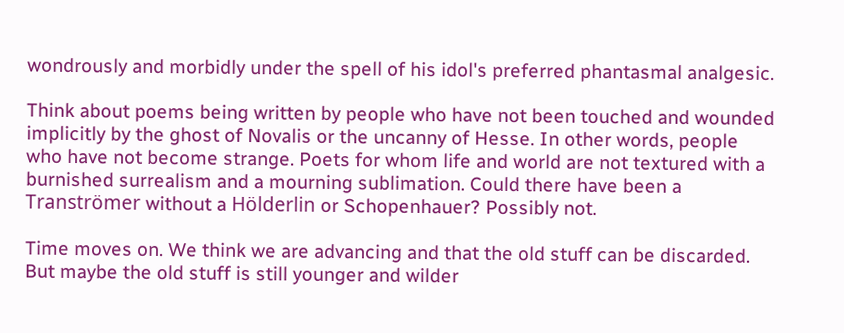wondrously and morbidly under the spell of his idol's preferred phantasmal analgesic.

Think about poems being written by people who have not been touched and wounded implicitly by the ghost of Novalis or the uncanny of Hesse. In other words, people who have not become strange. Poets for whom life and world are not textured with a burnished surrealism and a mourning sublimation. Could there have been a Tranströmer without a Hölderlin or Schopenhauer? Possibly not.

Time moves on. We think we are advancing and that the old stuff can be discarded. But maybe the old stuff is still younger and wilder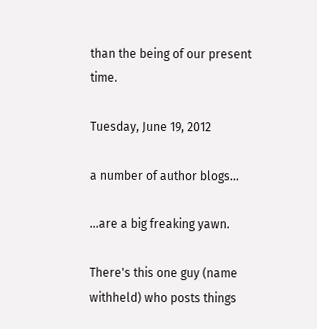than the being of our present time.

Tuesday, June 19, 2012

a number of author blogs...

...are a big freaking yawn.

There's this one guy (name withheld) who posts things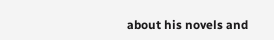about his novels and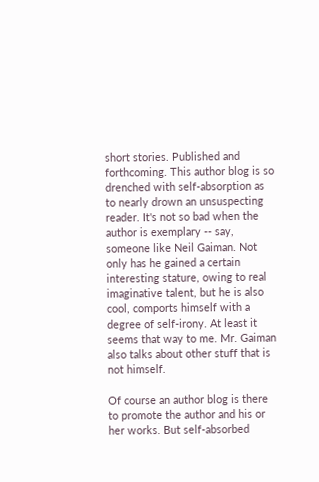short stories. Published and forthcoming. This author blog is so drenched with self-absorption as to nearly drown an unsuspecting reader. It's not so bad when the author is exemplary -- say, someone like Neil Gaiman. Not only has he gained a certain interesting stature, owing to real imaginative talent, but he is also cool, comports himself with a degree of self-irony. At least it seems that way to me. Mr. Gaiman also talks about other stuff that is not himself.

Of course an author blog is there to promote the author and his or her works. But self-absorbed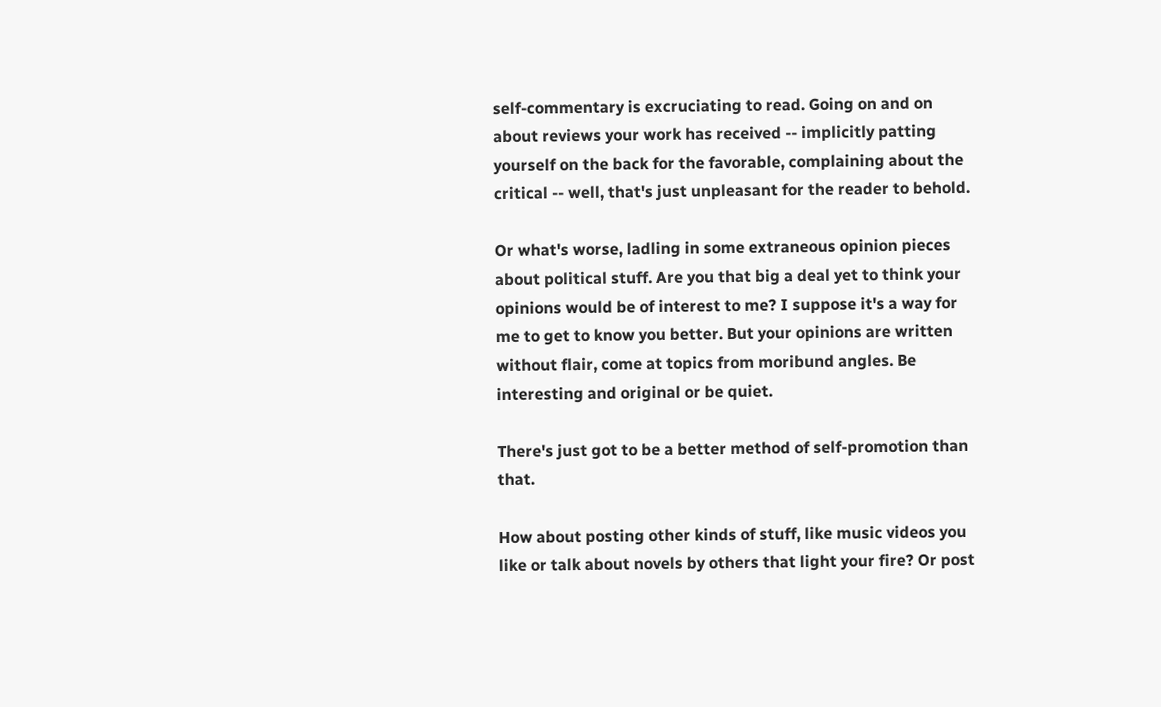self-commentary is excruciating to read. Going on and on about reviews your work has received -- implicitly patting yourself on the back for the favorable, complaining about the critical -- well, that's just unpleasant for the reader to behold.

Or what's worse, ladling in some extraneous opinion pieces about political stuff. Are you that big a deal yet to think your opinions would be of interest to me? I suppose it's a way for me to get to know you better. But your opinions are written without flair, come at topics from moribund angles. Be interesting and original or be quiet.

There's just got to be a better method of self-promotion than that.

How about posting other kinds of stuff, like music videos you like or talk about novels by others that light your fire? Or post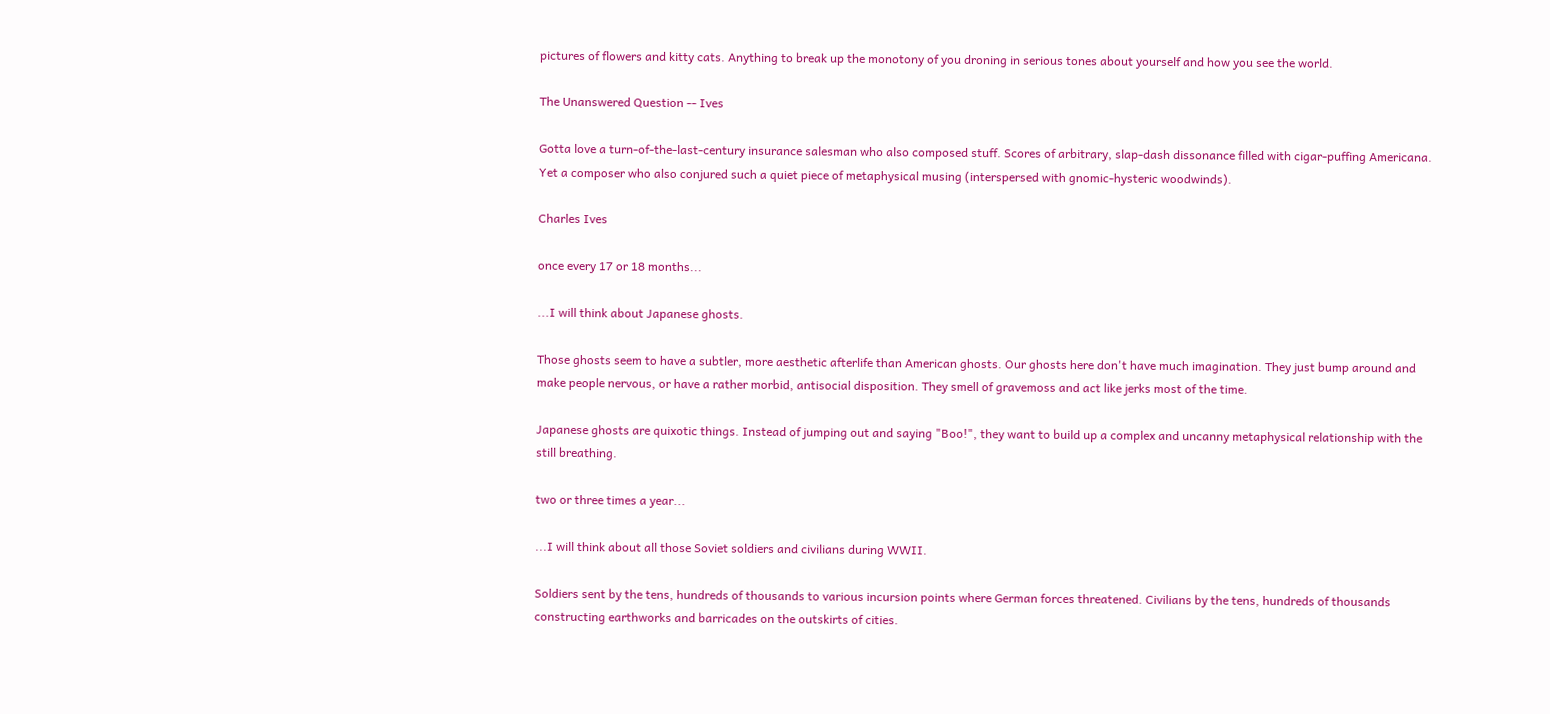pictures of flowers and kitty cats. Anything to break up the monotony of you droning in serious tones about yourself and how you see the world.

The Unanswered Question -- Ives

Gotta love a turn-of-the-last-century insurance salesman who also composed stuff. Scores of arbitrary, slap-dash dissonance filled with cigar-puffing Americana. Yet a composer who also conjured such a quiet piece of metaphysical musing (interspersed with gnomic-hysteric woodwinds).

Charles Ives

once every 17 or 18 months...

...I will think about Japanese ghosts.

Those ghosts seem to have a subtler, more aesthetic afterlife than American ghosts. Our ghosts here don't have much imagination. They just bump around and make people nervous, or have a rather morbid, antisocial disposition. They smell of gravemoss and act like jerks most of the time.

Japanese ghosts are quixotic things. Instead of jumping out and saying "Boo!", they want to build up a complex and uncanny metaphysical relationship with the still breathing.

two or three times a year...

...I will think about all those Soviet soldiers and civilians during WWII.

Soldiers sent by the tens, hundreds of thousands to various incursion points where German forces threatened. Civilians by the tens, hundreds of thousands constructing earthworks and barricades on the outskirts of cities.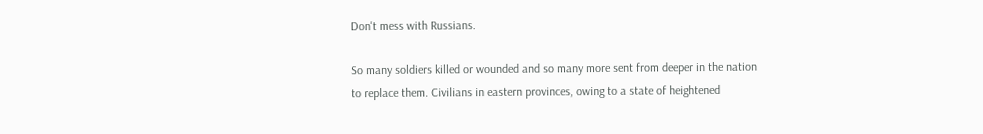Don't mess with Russians.

So many soldiers killed or wounded and so many more sent from deeper in the nation to replace them. Civilians in eastern provinces, owing to a state of heightened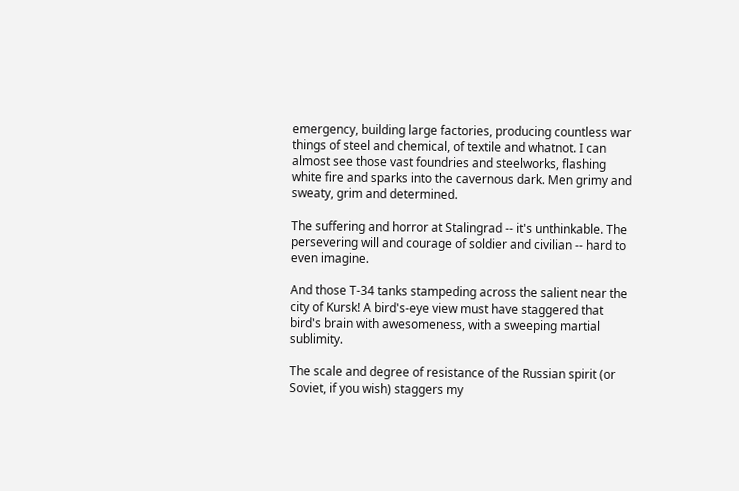emergency, building large factories, producing countless war things of steel and chemical, of textile and whatnot. I can almost see those vast foundries and steelworks, flashing white fire and sparks into the cavernous dark. Men grimy and sweaty, grim and determined.

The suffering and horror at Stalingrad -- it's unthinkable. The persevering will and courage of soldier and civilian -- hard to even imagine.

And those T-34 tanks stampeding across the salient near the city of Kursk! A bird's-eye view must have staggered that bird's brain with awesomeness, with a sweeping martial sublimity.

The scale and degree of resistance of the Russian spirit (or Soviet, if you wish) staggers my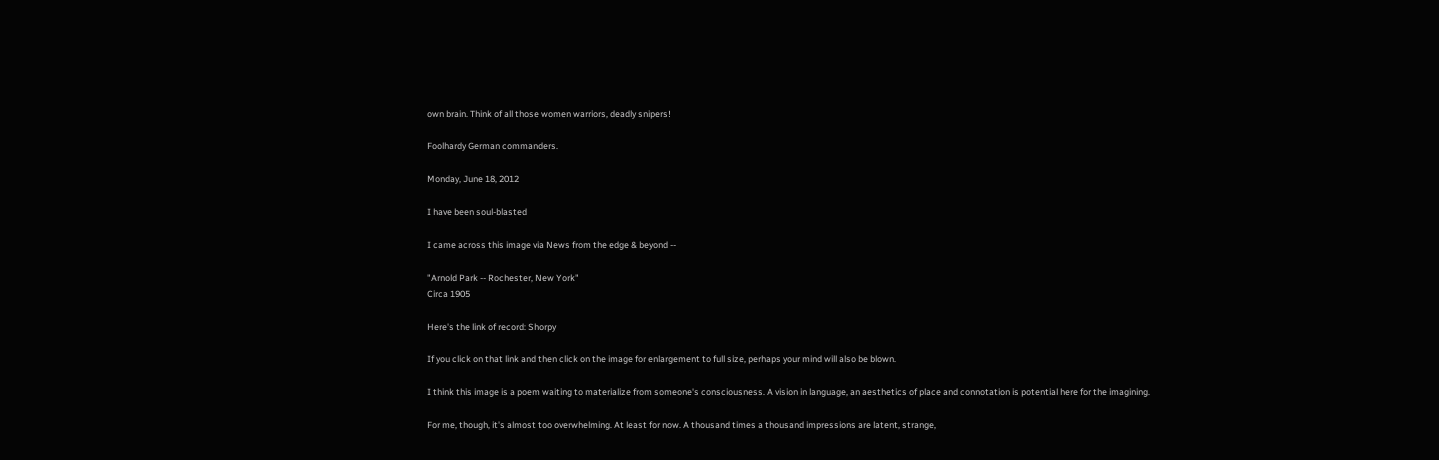own brain. Think of all those women warriors, deadly snipers!

Foolhardy German commanders.

Monday, June 18, 2012

I have been soul-blasted

I came across this image via News from the edge & beyond --

"Arnold Park -- Rochester, New York"
Circa 1905

Here's the link of record: Shorpy

If you click on that link and then click on the image for enlargement to full size, perhaps your mind will also be blown.

I think this image is a poem waiting to materialize from someone's consciousness. A vision in language, an aesthetics of place and connotation is potential here for the imagining.

For me, though, it's almost too overwhelming. At least for now. A thousand times a thousand impressions are latent, strange,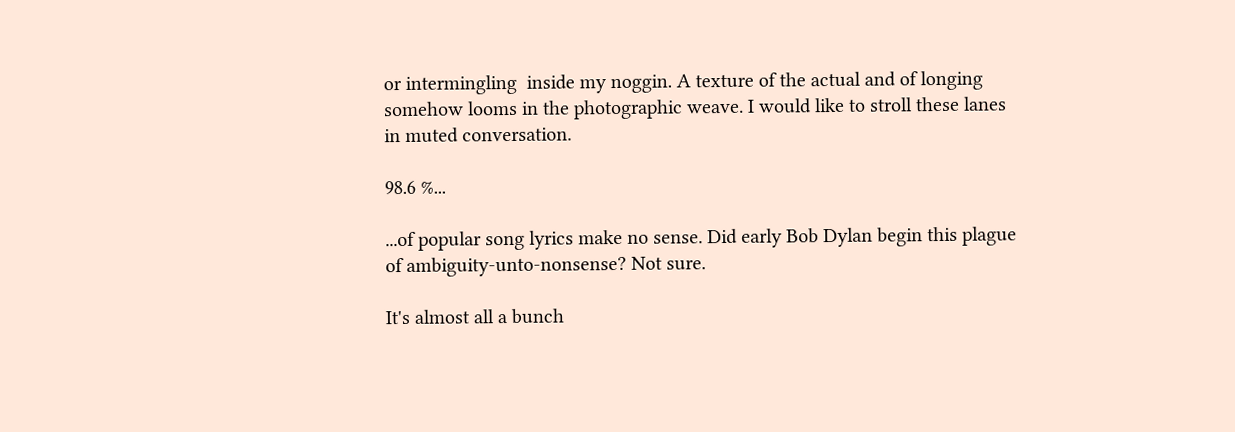or intermingling  inside my noggin. A texture of the actual and of longing somehow looms in the photographic weave. I would like to stroll these lanes in muted conversation.

98.6 %...

...of popular song lyrics make no sense. Did early Bob Dylan begin this plague of ambiguity-unto-nonsense? Not sure.

It's almost all a bunch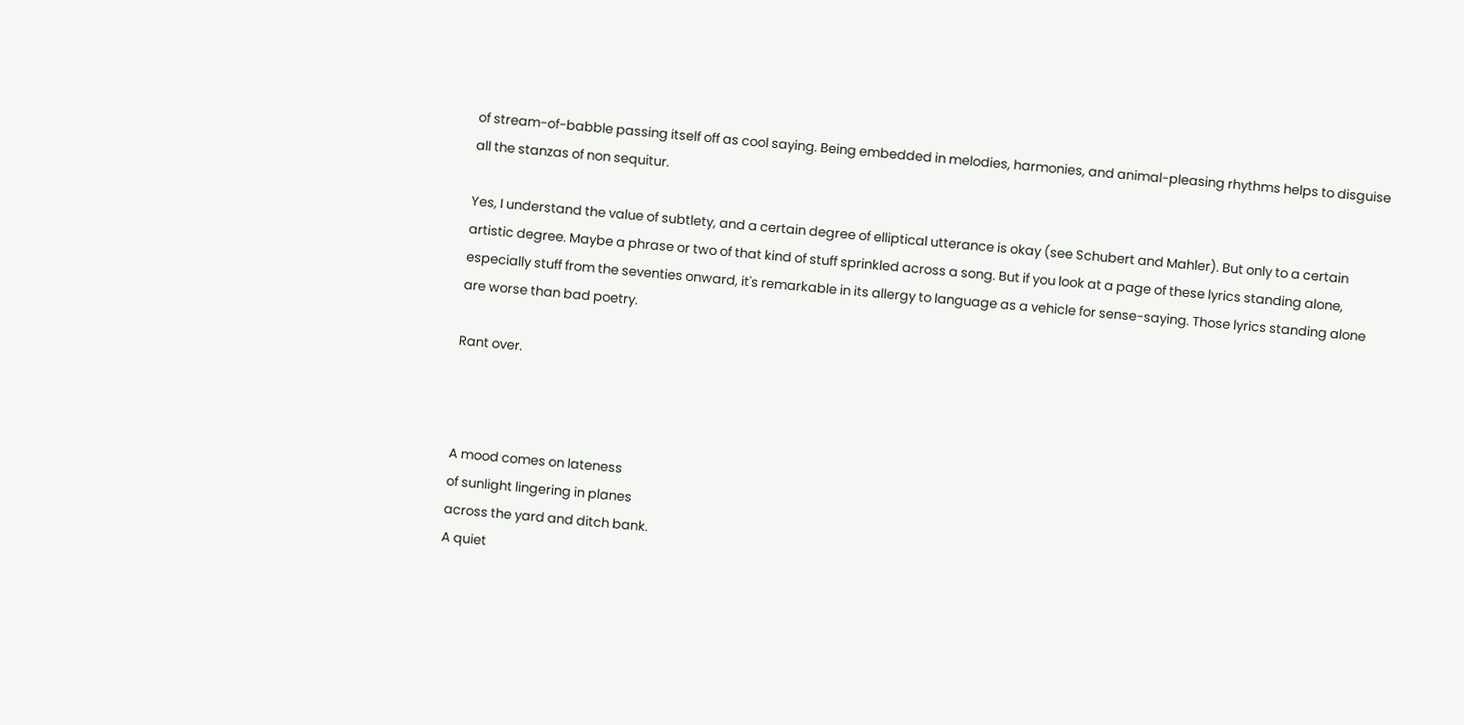of stream-of-babble passing itself off as cool saying. Being embedded in melodies, harmonies, and animal-pleasing rhythms helps to disguise all the stanzas of non sequitur.

Yes, I understand the value of subtlety, and a certain degree of elliptical utterance is okay (see Schubert and Mahler). But only to a certain artistic degree. Maybe a phrase or two of that kind of stuff sprinkled across a song. But if you look at a page of these lyrics standing alone, especially stuff from the seventies onward, it's remarkable in its allergy to language as a vehicle for sense-saying. Those lyrics standing alone are worse than bad poetry.

Rant over.



A mood comes on lateness
of sunlight lingering in planes
across the yard and ditch bank.
A quiet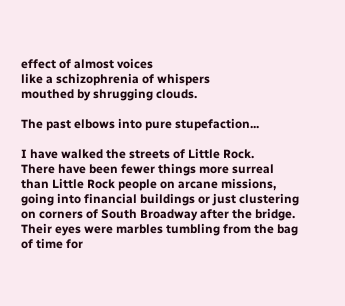effect of almost voices
like a schizophrenia of whispers
mouthed by shrugging clouds.

The past elbows into pure stupefaction...

I have walked the streets of Little Rock.
There have been fewer things more surreal
than Little Rock people on arcane missions,
going into financial buildings or just clustering
on corners of South Broadway after the bridge.
Their eyes were marbles tumbling from the bag
of time for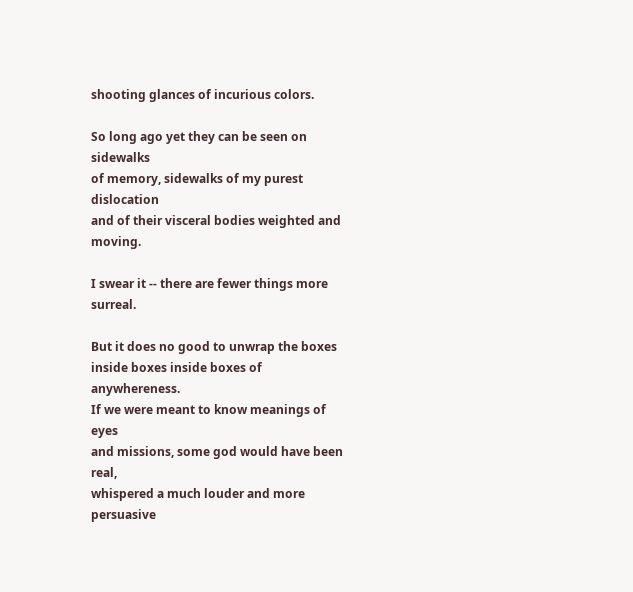shooting glances of incurious colors.

So long ago yet they can be seen on sidewalks
of memory, sidewalks of my purest dislocation
and of their visceral bodies weighted and moving.

I swear it -- there are fewer things more surreal.

But it does no good to unwrap the boxes
inside boxes inside boxes of anywhereness.
If we were meant to know meanings of eyes
and missions, some god would have been real,
whispered a much louder and more persuasive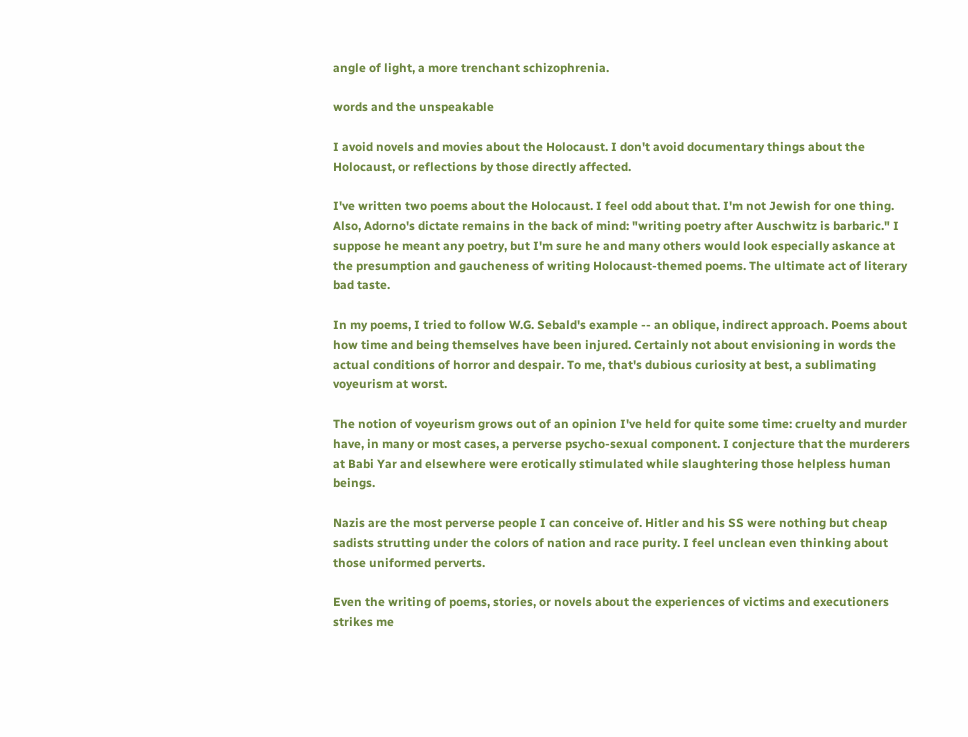angle of light, a more trenchant schizophrenia.

words and the unspeakable

I avoid novels and movies about the Holocaust. I don't avoid documentary things about the Holocaust, or reflections by those directly affected.

I've written two poems about the Holocaust. I feel odd about that. I'm not Jewish for one thing. Also, Adorno's dictate remains in the back of mind: "writing poetry after Auschwitz is barbaric." I suppose he meant any poetry, but I'm sure he and many others would look especially askance at the presumption and gaucheness of writing Holocaust-themed poems. The ultimate act of literary bad taste.

In my poems, I tried to follow W.G. Sebald's example -- an oblique, indirect approach. Poems about how time and being themselves have been injured. Certainly not about envisioning in words the actual conditions of horror and despair. To me, that's dubious curiosity at best, a sublimating voyeurism at worst.

The notion of voyeurism grows out of an opinion I've held for quite some time: cruelty and murder have, in many or most cases, a perverse psycho-sexual component. I conjecture that the murderers at Babi Yar and elsewhere were erotically stimulated while slaughtering those helpless human beings.

Nazis are the most perverse people I can conceive of. Hitler and his SS were nothing but cheap sadists strutting under the colors of nation and race purity. I feel unclean even thinking about those uniformed perverts.

Even the writing of poems, stories, or novels about the experiences of victims and executioners strikes me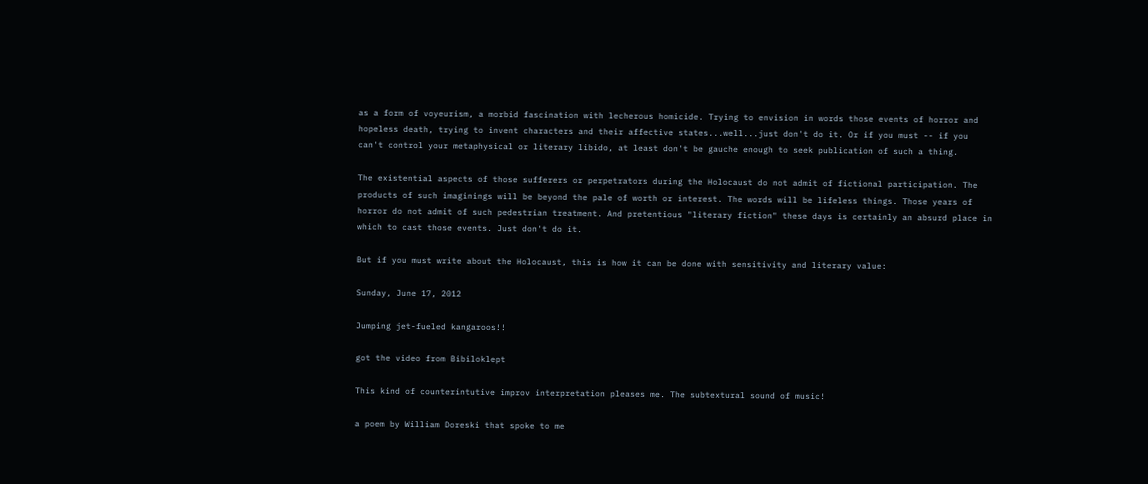as a form of voyeurism, a morbid fascination with lecherous homicide. Trying to envision in words those events of horror and hopeless death, trying to invent characters and their affective states...well...just don't do it. Or if you must -- if you can't control your metaphysical or literary libido, at least don't be gauche enough to seek publication of such a thing.

The existential aspects of those sufferers or perpetrators during the Holocaust do not admit of fictional participation. The products of such imaginings will be beyond the pale of worth or interest. The words will be lifeless things. Those years of horror do not admit of such pedestrian treatment. And pretentious "literary fiction" these days is certainly an absurd place in which to cast those events. Just don't do it.

But if you must write about the Holocaust, this is how it can be done with sensitivity and literary value:

Sunday, June 17, 2012

Jumping jet-fueled kangaroos!!

got the video from Bibiloklept

This kind of counterintutive improv interpretation pleases me. The subtextural sound of music!

a poem by William Doreski that spoke to me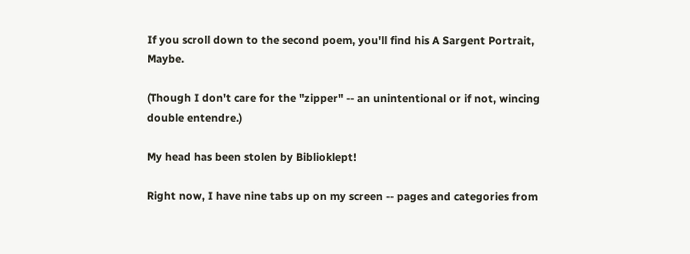If you scroll down to the second poem, you'll find his A Sargent Portrait, Maybe.

(Though I don't care for the "zipper" -- an unintentional or if not, wincing double entendre.)

My head has been stolen by Biblioklept!

Right now, I have nine tabs up on my screen -- pages and categories from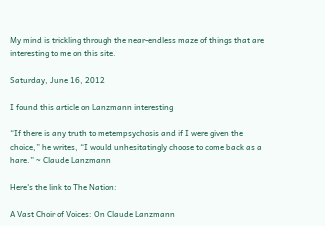My mind is trickling through the near-endless maze of things that are interesting to me on this site.

Saturday, June 16, 2012

I found this article on Lanzmann interesting

“If there is any truth to metempsychosis and if I were given the choice,” he writes, “I would unhesitatingly choose to come back as a hare.” ~ Claude Lanzmann

Here's the link to The Nation:

A Vast Choir of Voices: On Claude Lanzmann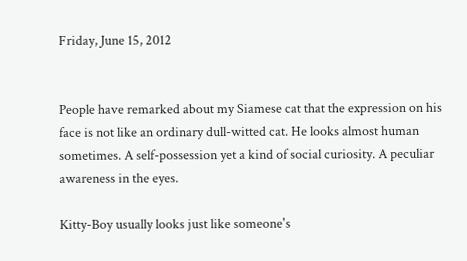Friday, June 15, 2012


People have remarked about my Siamese cat that the expression on his face is not like an ordinary dull-witted cat. He looks almost human sometimes. A self-possession yet a kind of social curiosity. A peculiar awareness in the eyes.

Kitty-Boy usually looks just like someone's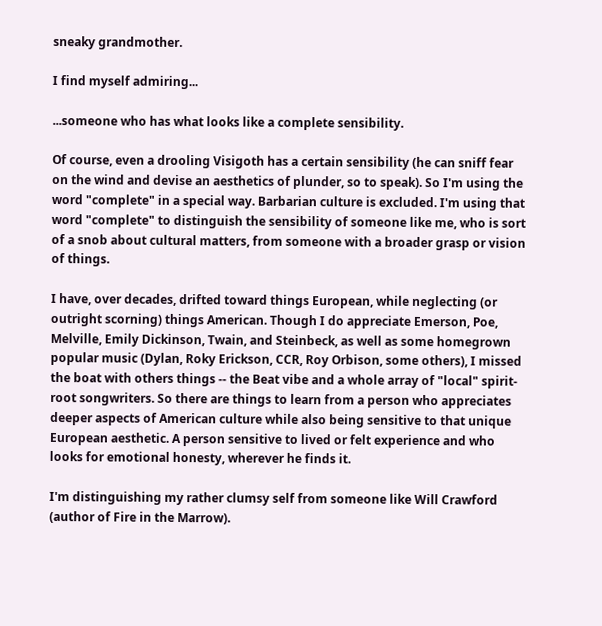sneaky grandmother.

I find myself admiring...

...someone who has what looks like a complete sensibility.

Of course, even a drooling Visigoth has a certain sensibility (he can sniff fear on the wind and devise an aesthetics of plunder, so to speak). So I'm using the word "complete" in a special way. Barbarian culture is excluded. I'm using that word "complete" to distinguish the sensibility of someone like me, who is sort of a snob about cultural matters, from someone with a broader grasp or vision of things.

I have, over decades, drifted toward things European, while neglecting (or outright scorning) things American. Though I do appreciate Emerson, Poe, Melville, Emily Dickinson, Twain, and Steinbeck, as well as some homegrown popular music (Dylan, Roky Erickson, CCR, Roy Orbison, some others), I missed the boat with others things -- the Beat vibe and a whole array of "local" spirit-root songwriters. So there are things to learn from a person who appreciates deeper aspects of American culture while also being sensitive to that unique European aesthetic. A person sensitive to lived or felt experience and who looks for emotional honesty, wherever he finds it.

I'm distinguishing my rather clumsy self from someone like Will Crawford (author of Fire in the Marrow).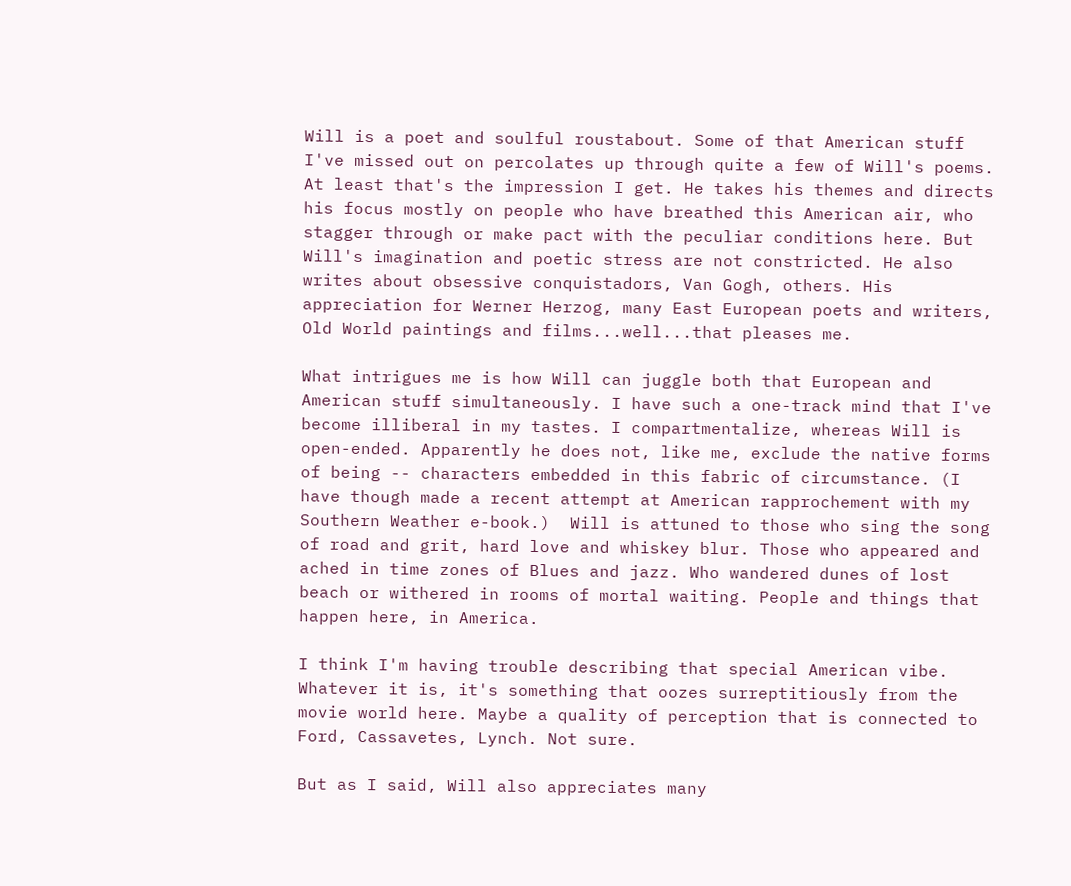Will is a poet and soulful roustabout. Some of that American stuff I've missed out on percolates up through quite a few of Will's poems. At least that's the impression I get. He takes his themes and directs his focus mostly on people who have breathed this American air, who stagger through or make pact with the peculiar conditions here. But Will's imagination and poetic stress are not constricted. He also writes about obsessive conquistadors, Van Gogh, others. His appreciation for Werner Herzog, many East European poets and writers, Old World paintings and films...well...that pleases me.

What intrigues me is how Will can juggle both that European and American stuff simultaneously. I have such a one-track mind that I've become illiberal in my tastes. I compartmentalize, whereas Will is open-ended. Apparently he does not, like me, exclude the native forms of being -- characters embedded in this fabric of circumstance. (I have though made a recent attempt at American rapprochement with my Southern Weather e-book.)  Will is attuned to those who sing the song of road and grit, hard love and whiskey blur. Those who appeared and ached in time zones of Blues and jazz. Who wandered dunes of lost beach or withered in rooms of mortal waiting. People and things that happen here, in America.

I think I'm having trouble describing that special American vibe. Whatever it is, it's something that oozes surreptitiously from the movie world here. Maybe a quality of perception that is connected to Ford, Cassavetes, Lynch. Not sure.

But as I said, Will also appreciates many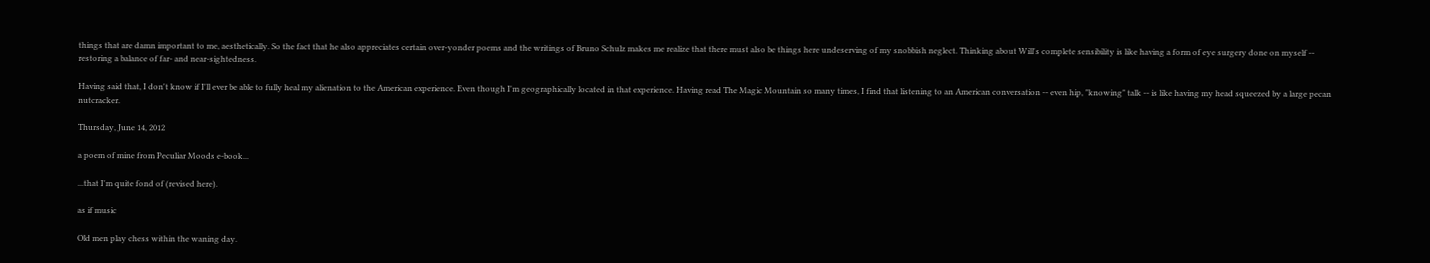things that are damn important to me, aesthetically. So the fact that he also appreciates certain over-yonder poems and the writings of Bruno Schulz makes me realize that there must also be things here undeserving of my snobbish neglect. Thinking about Will's complete sensibility is like having a form of eye surgery done on myself -- restoring a balance of far- and near-sightedness.

Having said that, I don't know if I'll ever be able to fully heal my alienation to the American experience. Even though I'm geographically located in that experience. Having read The Magic Mountain so many times, I find that listening to an American conversation -- even hip, "knowing" talk -- is like having my head squeezed by a large pecan nutcracker.

Thursday, June 14, 2012

a poem of mine from Peculiar Moods e-book...

...that I'm quite fond of (revised here).

as if music

Old men play chess within the waning day.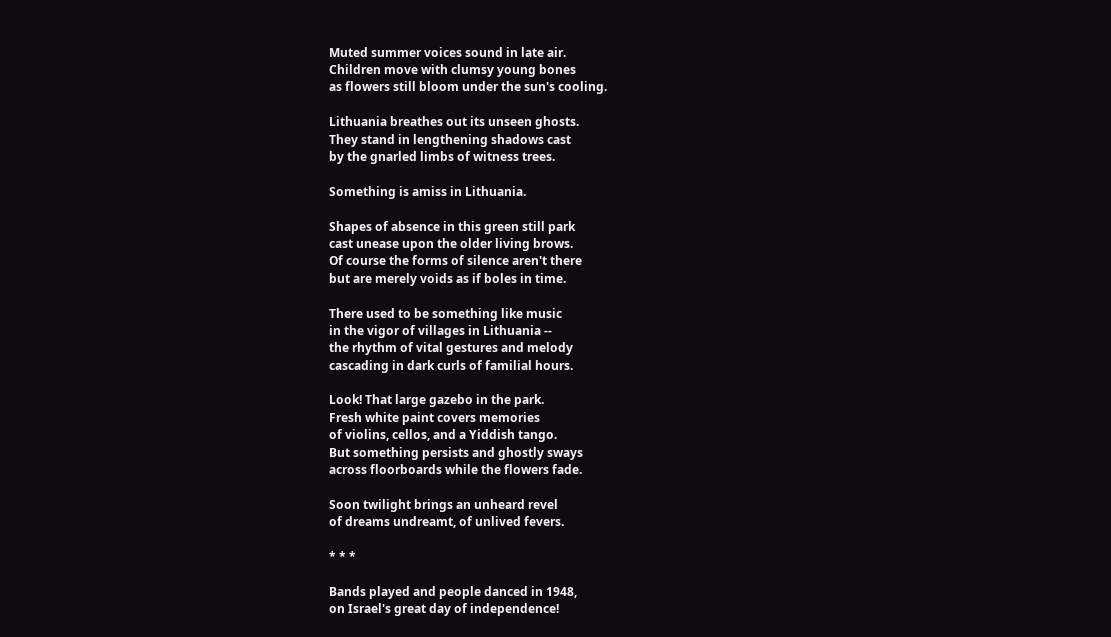Muted summer voices sound in late air.
Children move with clumsy young bones
as flowers still bloom under the sun's cooling.

Lithuania breathes out its unseen ghosts.
They stand in lengthening shadows cast
by the gnarled limbs of witness trees.

Something is amiss in Lithuania.

Shapes of absence in this green still park
cast unease upon the older living brows.
Of course the forms of silence aren't there
but are merely voids as if boles in time.

There used to be something like music
in the vigor of villages in Lithuania --
the rhythm of vital gestures and melody
cascading in dark curls of familial hours.

Look! That large gazebo in the park.
Fresh white paint covers memories
of violins, cellos, and a Yiddish tango.
But something persists and ghostly sways
across floorboards while the flowers fade.

Soon twilight brings an unheard revel
of dreams undreamt, of unlived fevers.

* * *

Bands played and people danced in 1948,
on Israel's great day of independence!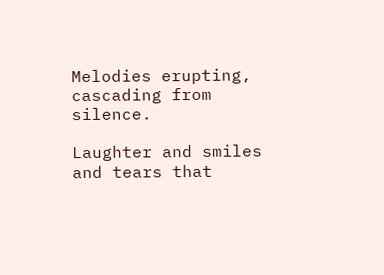Melodies erupting, cascading from silence.

Laughter and smiles and tears that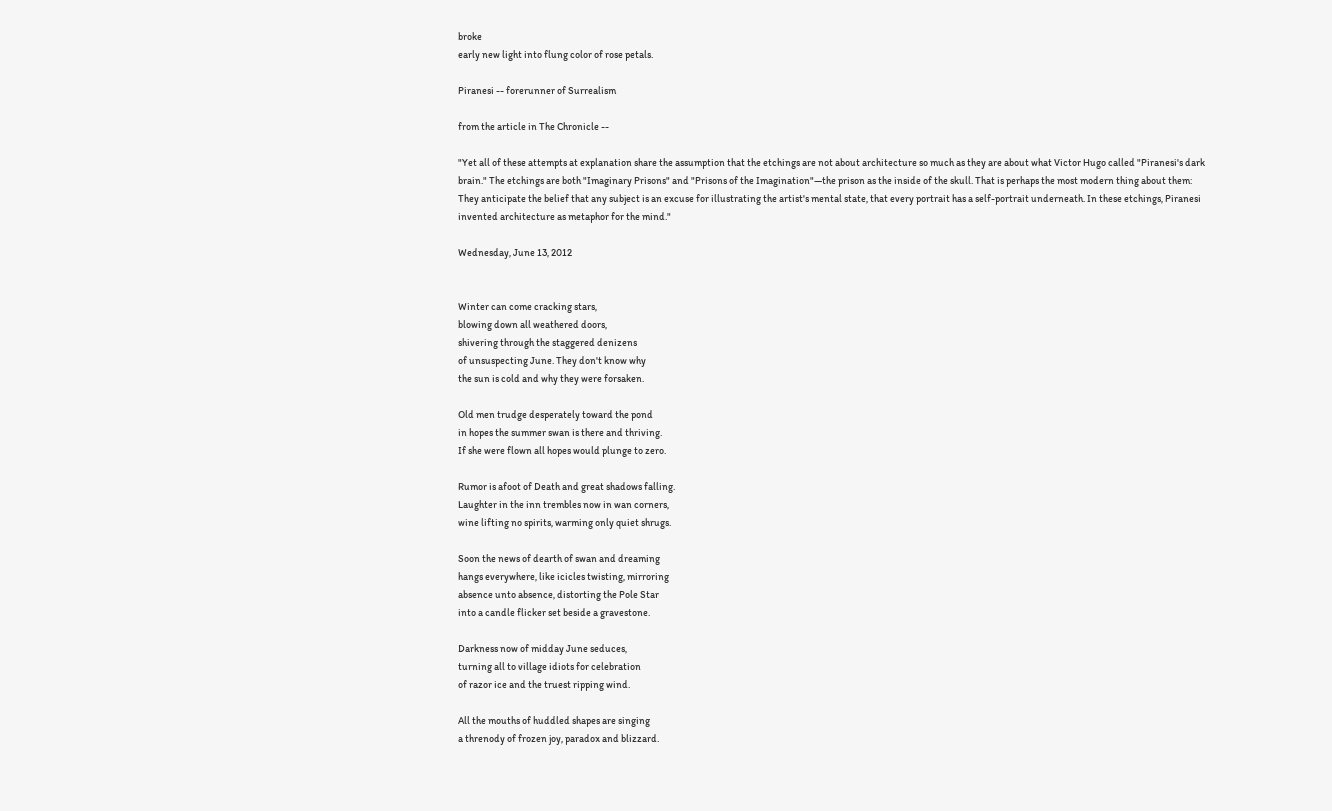broke
early new light into flung color of rose petals.

Piranesi -- forerunner of Surrealism

from the article in The Chronicle --

"Yet all of these attempts at explanation share the assumption that the etchings are not about architecture so much as they are about what Victor Hugo called "Piranesi's dark brain." The etchings are both "Imaginary Prisons" and "Prisons of the Imagination"—the prison as the inside of the skull. That is perhaps the most modern thing about them: They anticipate the belief that any subject is an excuse for illustrating the artist's mental state, that every portrait has a self-portrait underneath. In these etchings, Piranesi invented architecture as metaphor for the mind."

Wednesday, June 13, 2012


Winter can come cracking stars,
blowing down all weathered doors,
shivering through the staggered denizens
of unsuspecting June. They don't know why
the sun is cold and why they were forsaken.

Old men trudge desperately toward the pond
in hopes the summer swan is there and thriving.
If she were flown all hopes would plunge to zero.

Rumor is afoot of Death and great shadows falling.
Laughter in the inn trembles now in wan corners,
wine lifting no spirits, warming only quiet shrugs.

Soon the news of dearth of swan and dreaming
hangs everywhere, like icicles twisting, mirroring
absence unto absence, distorting the Pole Star
into a candle flicker set beside a gravestone.

Darkness now of midday June seduces,
turning all to village idiots for celebration
of razor ice and the truest ripping wind.

All the mouths of huddled shapes are singing
a threnody of frozen joy, paradox and blizzard.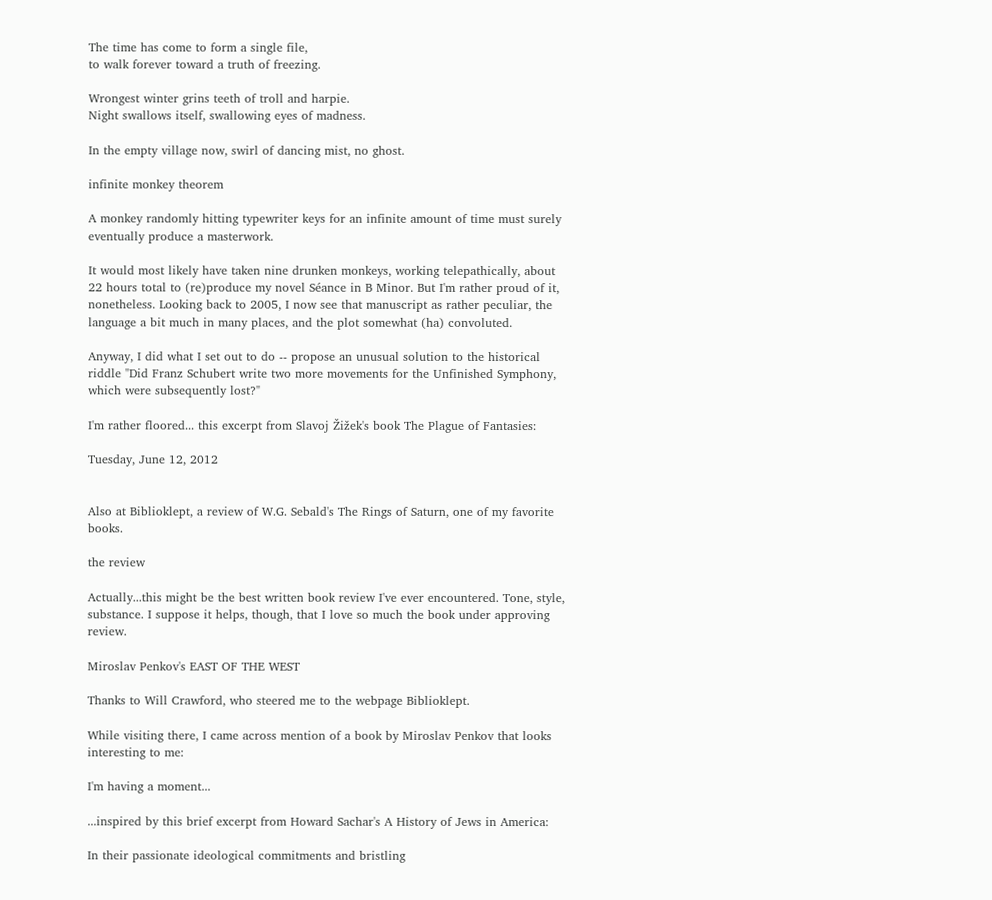The time has come to form a single file,
to walk forever toward a truth of freezing.

Wrongest winter grins teeth of troll and harpie.
Night swallows itself, swallowing eyes of madness.

In the empty village now, swirl of dancing mist, no ghost.

infinite monkey theorem

A monkey randomly hitting typewriter keys for an infinite amount of time must surely eventually produce a masterwork.

It would most likely have taken nine drunken monkeys, working telepathically, about 22 hours total to (re)produce my novel Séance in B Minor. But I'm rather proud of it, nonetheless. Looking back to 2005, I now see that manuscript as rather peculiar, the language a bit much in many places, and the plot somewhat (ha) convoluted.

Anyway, I did what I set out to do -- propose an unusual solution to the historical riddle "Did Franz Schubert write two more movements for the Unfinished Symphony, which were subsequently lost?"

I'm rather floored... this excerpt from Slavoj Žižek's book The Plague of Fantasies:

Tuesday, June 12, 2012


Also at Biblioklept, a review of W.G. Sebald's The Rings of Saturn, one of my favorite books.

the review

Actually...this might be the best written book review I've ever encountered. Tone, style, substance. I suppose it helps, though, that I love so much the book under approving review.

Miroslav Penkov's EAST OF THE WEST

Thanks to Will Crawford, who steered me to the webpage Biblioklept.

While visiting there, I came across mention of a book by Miroslav Penkov that looks interesting to me:

I'm having a moment...

...inspired by this brief excerpt from Howard Sachar's A History of Jews in America:

In their passionate ideological commitments and bristling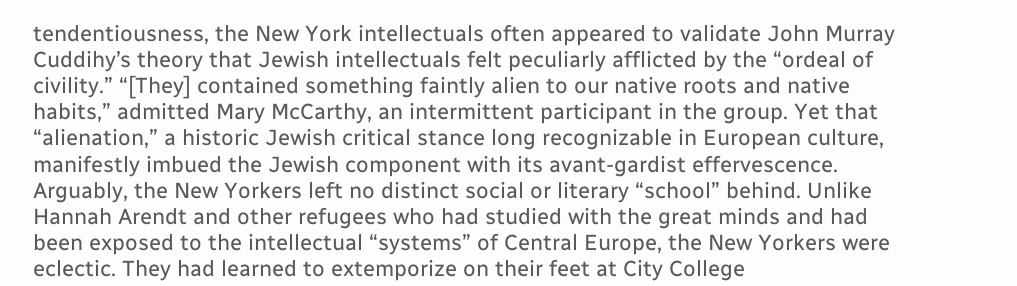tendentiousness, the New York intellectuals often appeared to validate John Murray Cuddihy’s theory that Jewish intellectuals felt peculiarly afflicted by the “ordeal of civility.” “[They] contained something faintly alien to our native roots and native habits,” admitted Mary McCarthy, an intermittent participant in the group. Yet that “alienation,” a historic Jewish critical stance long recognizable in European culture, manifestly imbued the Jewish component with its avant-gardist effervescence.
Arguably, the New Yorkers left no distinct social or literary “school” behind. Unlike Hannah Arendt and other refugees who had studied with the great minds and had been exposed to the intellectual “systems” of Central Europe, the New Yorkers were eclectic. They had learned to extemporize on their feet at City College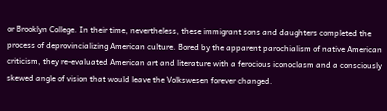or Brooklyn College. In their time, nevertheless, these immigrant sons and daughters completed the process of deprovincializing American culture. Bored by the apparent parochialism of native American criticism, they re-evaluated American art and literature with a ferocious iconoclasm and a consciously skewed angle of vision that would leave the Volkswesen forever changed.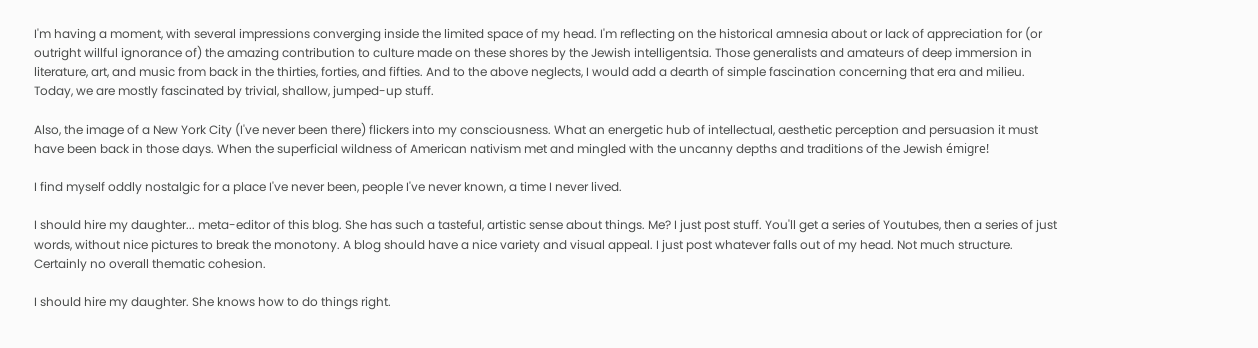I'm having a moment, with several impressions converging inside the limited space of my head. I'm reflecting on the historical amnesia about or lack of appreciation for (or outright willful ignorance of) the amazing contribution to culture made on these shores by the Jewish intelligentsia. Those generalists and amateurs of deep immersion in literature, art, and music from back in the thirties, forties, and fifties. And to the above neglects, I would add a dearth of simple fascination concerning that era and milieu. Today, we are mostly fascinated by trivial, shallow, jumped-up stuff.

Also, the image of a New York City (I've never been there) flickers into my consciousness. What an energetic hub of intellectual, aesthetic perception and persuasion it must have been back in those days. When the superficial wildness of American nativism met and mingled with the uncanny depths and traditions of the Jewish émigre!

I find myself oddly nostalgic for a place I've never been, people I've never known, a time I never lived.

I should hire my daughter... meta-editor of this blog. She has such a tasteful, artistic sense about things. Me? I just post stuff. You'll get a series of Youtubes, then a series of just words, without nice pictures to break the monotony. A blog should have a nice variety and visual appeal. I just post whatever falls out of my head. Not much structure. Certainly no overall thematic cohesion.

I should hire my daughter. She knows how to do things right.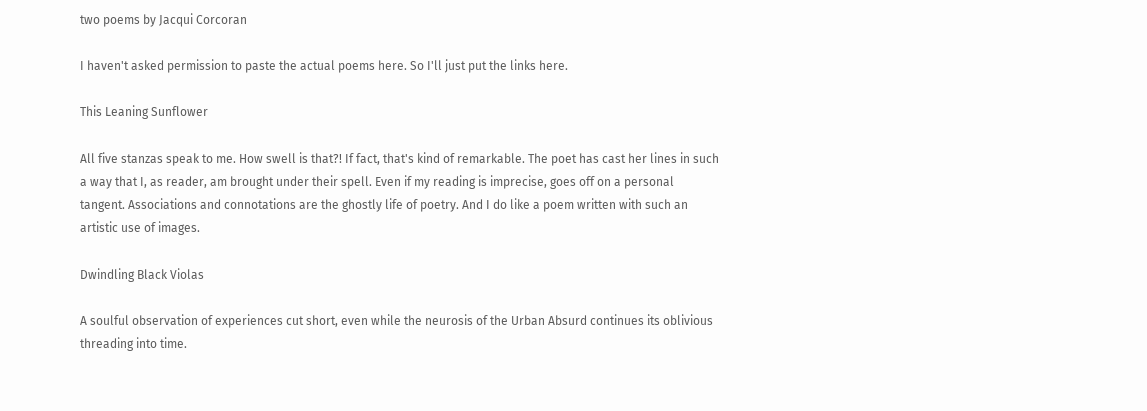two poems by Jacqui Corcoran

I haven't asked permission to paste the actual poems here. So I'll just put the links here.

This Leaning Sunflower

All five stanzas speak to me. How swell is that?! If fact, that's kind of remarkable. The poet has cast her lines in such a way that I, as reader, am brought under their spell. Even if my reading is imprecise, goes off on a personal tangent. Associations and connotations are the ghostly life of poetry. And I do like a poem written with such an artistic use of images.

Dwindling Black Violas

A soulful observation of experiences cut short, even while the neurosis of the Urban Absurd continues its oblivious threading into time.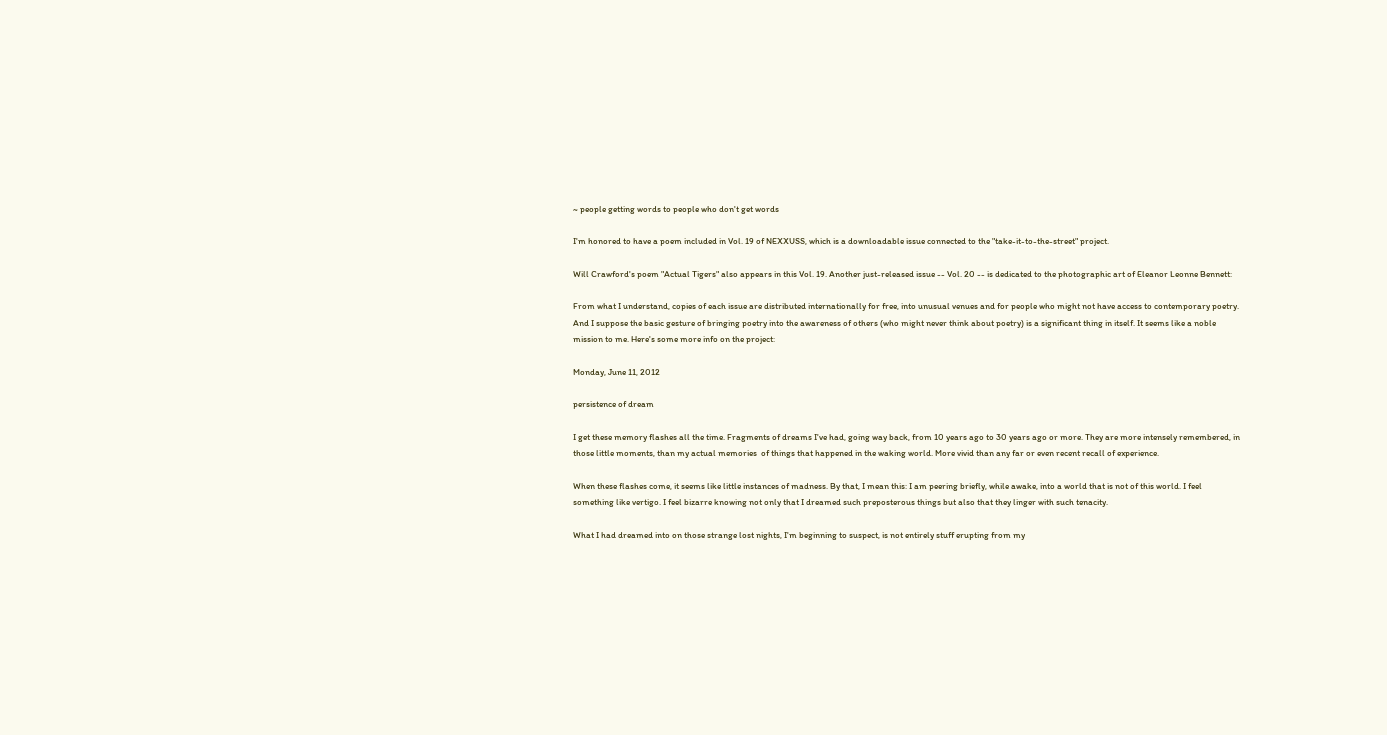~ people getting words to people who don't get words

I'm honored to have a poem included in Vol. 19 of NEXXUSS, which is a downloadable issue connected to the "take-it-to-the-street" project.

Will Crawford's poem "Actual Tigers" also appears in this Vol. 19. Another just-released issue -- Vol. 20 -- is dedicated to the photographic art of Eleanor Leonne Bennett:

From what I understand, copies of each issue are distributed internationally for free, into unusual venues and for people who might not have access to contemporary poetry. And I suppose the basic gesture of bringing poetry into the awareness of others (who might never think about poetry) is a significant thing in itself. It seems like a noble mission to me. Here's some more info on the project:

Monday, June 11, 2012

persistence of dream

I get these memory flashes all the time. Fragments of dreams I've had, going way back, from 10 years ago to 30 years ago or more. They are more intensely remembered, in those little moments, than my actual memories  of things that happened in the waking world. More vivid than any far or even recent recall of experience.

When these flashes come, it seems like little instances of madness. By that, I mean this: I am peering briefly, while awake, into a world that is not of this world. I feel something like vertigo. I feel bizarre knowing not only that I dreamed such preposterous things but also that they linger with such tenacity.

What I had dreamed into on those strange lost nights, I'm beginning to suspect, is not entirely stuff erupting from my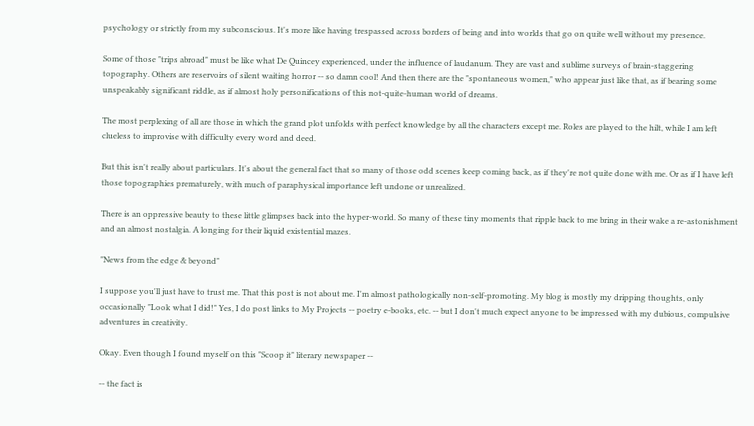psychology or strictly from my subconscious. It's more like having trespassed across borders of being and into worlds that go on quite well without my presence.

Some of those "trips abroad" must be like what De Quincey experienced, under the influence of laudanum. They are vast and sublime surveys of brain-staggering topography. Others are reservoirs of silent waiting horror -- so damn cool! And then there are the "spontaneous women," who appear just like that, as if bearing some unspeakably significant riddle, as if almost holy personifications of this not-quite-human world of dreams.

The most perplexing of all are those in which the grand plot unfolds with perfect knowledge by all the characters except me. Roles are played to the hilt, while I am left clueless to improvise with difficulty every word and deed.

But this isn't really about particulars. It's about the general fact that so many of those odd scenes keep coming back, as if they're not quite done with me. Or as if I have left those topographies prematurely, with much of paraphysical importance left undone or unrealized.

There is an oppressive beauty to these little glimpses back into the hyper-world. So many of these tiny moments that ripple back to me bring in their wake a re-astonishment and an almost nostalgia. A longing for their liquid existential mazes.

"News from the edge & beyond"

I suppose you'll just have to trust me. That this post is not about me. I'm almost pathologically non-self-promoting. My blog is mostly my dripping thoughts, only occasionally "Look what I did!" Yes, I do post links to My Projects -- poetry e-books, etc. -- but I don't much expect anyone to be impressed with my dubious, compulsive adventures in creativity.

Okay. Even though I found myself on this "Scoop it" literary newspaper --

-- the fact is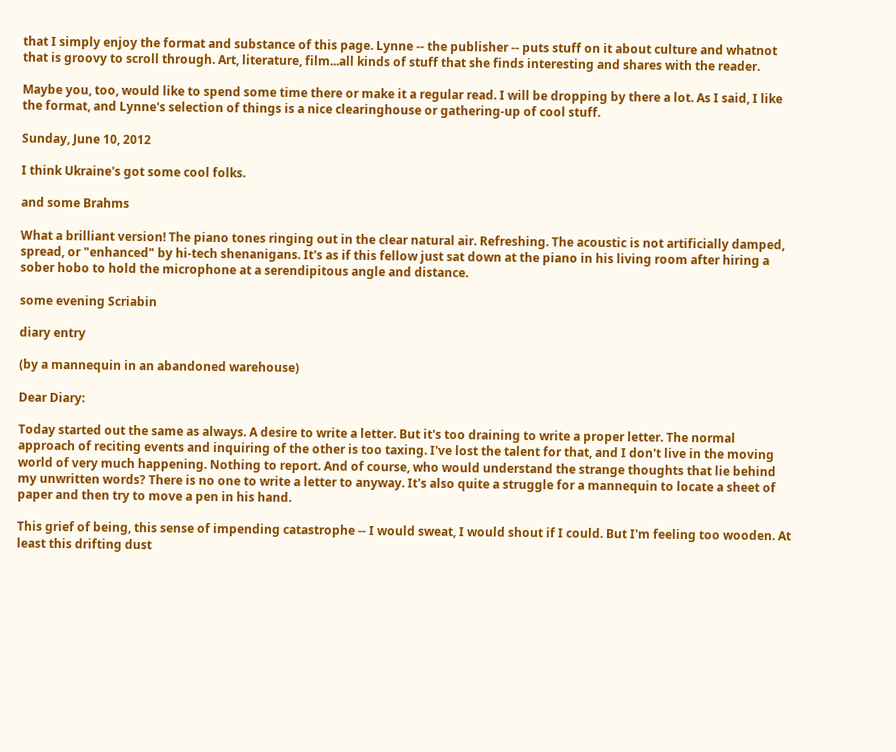that I simply enjoy the format and substance of this page. Lynne -- the publisher -- puts stuff on it about culture and whatnot that is groovy to scroll through. Art, literature, film...all kinds of stuff that she finds interesting and shares with the reader.

Maybe you, too, would like to spend some time there or make it a regular read. I will be dropping by there a lot. As I said, I like the format, and Lynne's selection of things is a nice clearinghouse or gathering-up of cool stuff.

Sunday, June 10, 2012

I think Ukraine's got some cool folks.

and some Brahms

What a brilliant version! The piano tones ringing out in the clear natural air. Refreshing. The acoustic is not artificially damped, spread, or "enhanced" by hi-tech shenanigans. It's as if this fellow just sat down at the piano in his living room after hiring a sober hobo to hold the microphone at a serendipitous angle and distance.

some evening Scriabin

diary entry

(by a mannequin in an abandoned warehouse)

Dear Diary:

Today started out the same as always. A desire to write a letter. But it's too draining to write a proper letter. The normal approach of reciting events and inquiring of the other is too taxing. I've lost the talent for that, and I don't live in the moving world of very much happening. Nothing to report. And of course, who would understand the strange thoughts that lie behind my unwritten words? There is no one to write a letter to anyway. It's also quite a struggle for a mannequin to locate a sheet of paper and then try to move a pen in his hand.

This grief of being, this sense of impending catastrophe -- I would sweat, I would shout if I could. But I'm feeling too wooden. At least this drifting dust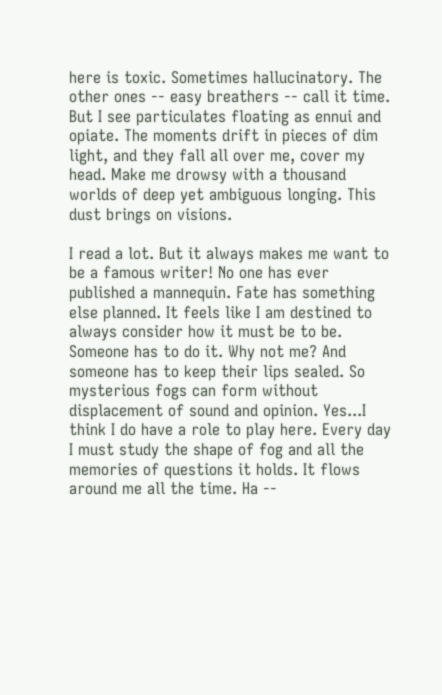here is toxic. Sometimes hallucinatory. The other ones -- easy breathers -- call it time. But I see particulates floating as ennui and opiate. The moments drift in pieces of dim light, and they fall all over me, cover my head. Make me drowsy with a thousand worlds of deep yet ambiguous longing. This dust brings on visions.

I read a lot. But it always makes me want to be a famous writer! No one has ever published a mannequin. Fate has something else planned. It feels like I am destined to always consider how it must be to be. Someone has to do it. Why not me? And someone has to keep their lips sealed. So mysterious fogs can form without displacement of sound and opinion. Yes...I think I do have a role to play here. Every day I must study the shape of fog and all the memories of questions it holds. It flows around me all the time. Ha --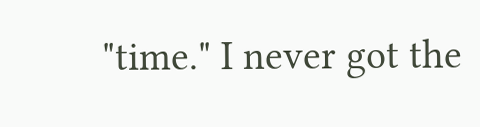"time." I never got the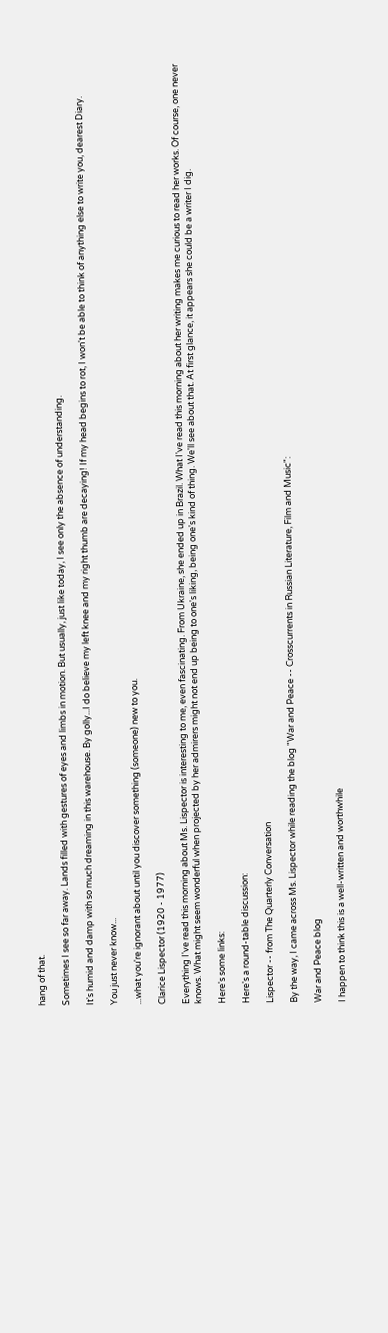hang of that.

Sometimes I see so far away. Lands filled with gestures of eyes and limbs in motion. But usually, just like today, I see only the absence of understanding.

It's humid and damp with so much dreaming in this warehouse. By golly...I do believe my left knee and my right thumb are decaying! If my head begins to rot, I won't be able to think of anything else to write you, dearest Diary.

You just never know...

...what you're ignorant about until you discover something (someone) new to you.

Clarice Lispector (1920 - 1977)

Everything I've read this morning about Ms. Lispector is interesting to me, even fascinating. From Ukraine, she ended up in Brazil. What I've read this morning about her writing makes me curious to read her works. Of course, one never knows. What might seem wonderful when projected by her admirers might not end up being to one's liking, being one's kind of thing. We'll see about that. At first glance, it appears she could be a writer I dig.

Here's some links:

Here's a round-table discussion:

Lispector -- from The Quarterly Conversation

By the way, I came across Ms. Lispector while reading the blog "War and Peace -- Crosscurrents in Russian Literature, Film and Music":

War and Peace blog

I happen to think this is a well-written and worthwhile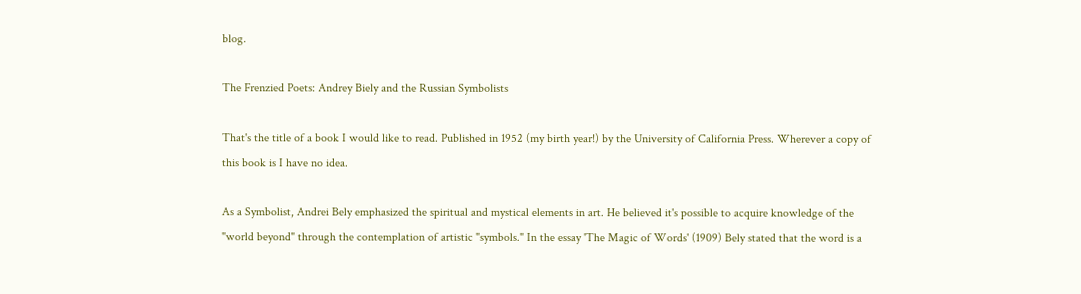blog.

The Frenzied Poets: Andrey Biely and the Russian Symbolists

That's the title of a book I would like to read. Published in 1952 (my birth year!) by the University of California Press. Wherever a copy of this book is I have no idea.

As a Symbolist, Andrei Bely emphasized the spiritual and mystical elements in art. He believed it's possible to acquire knowledge of the "world beyond" through the contemplation of artistic "symbols." In the essay 'The Magic of Words' (1909) Bely stated that the word is a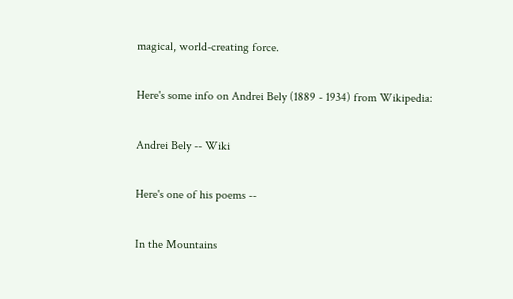magical, world-creating force.

Here's some info on Andrei Bely (1889 - 1934) from Wikipedia:

Andrei Bely -- Wiki

Here's one of his poems --

In the Mountains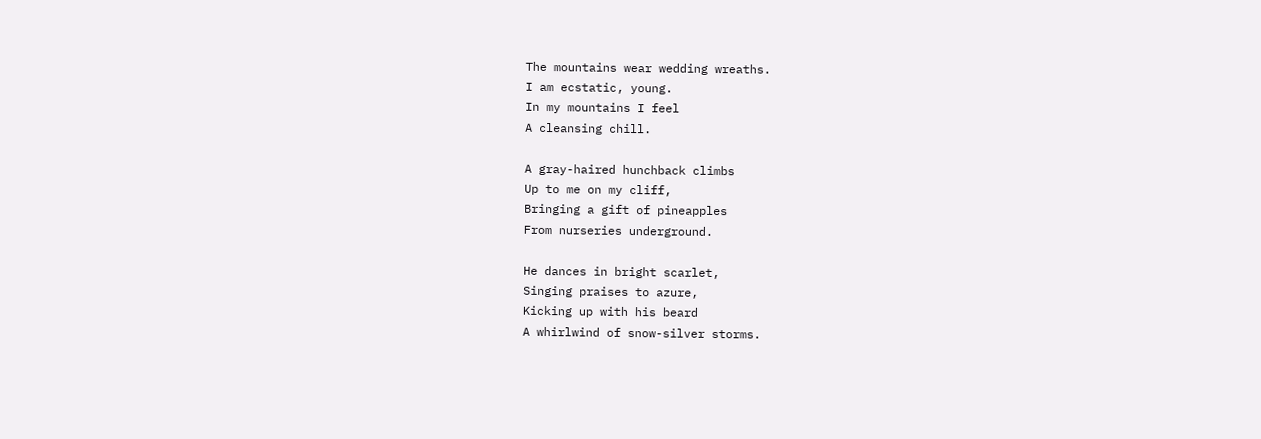The mountains wear wedding wreaths.
I am ecstatic, young.
In my mountains I feel
A cleansing chill.

A gray-haired hunchback climbs
Up to me on my cliff,
Bringing a gift of pineapples
From nurseries underground.

He dances in bright scarlet,
Singing praises to azure,
Kicking up with his beard
A whirlwind of snow-silver storms.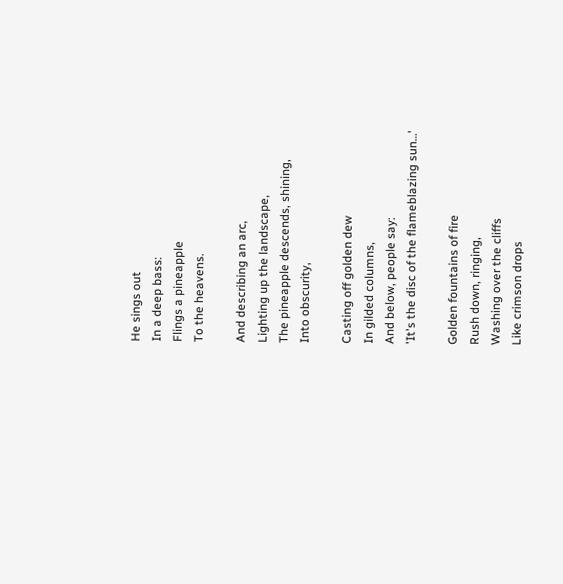He sings out
In a deep bass:
Flings a pineapple
To the heavens.

And describing an arc,
Lighting up the landscape,
The pineapple descends, shining,
Into obscurity,

Casting off golden dew
In gilded columns,
And below, people say:
'It's the disc of the flameblazing sun…'

Golden fountains of fire
Rush down, ringing,
Washing over the cliffs
Like crimson drops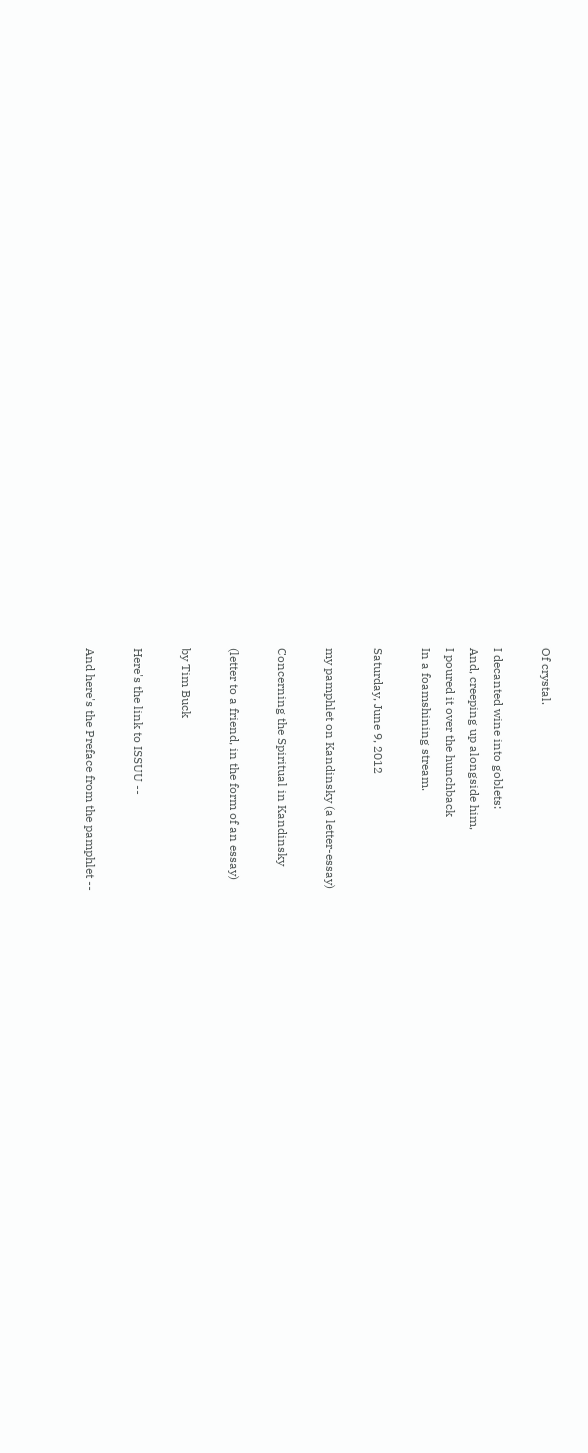Of crystal.

I decanted wine into goblets:
And, creeping up alongside him,
I poured it over the hunchback
In a foamshining stream.

Saturday, June 9, 2012

my pamphlet on Kandinsky (a letter-essay)

Concerning the Spiritual in Kandinsky

(letter to a friend, in the form of an essay)

by Tim Buck

Here's the link to ISSUU --

And here's the Preface from the pamphlet --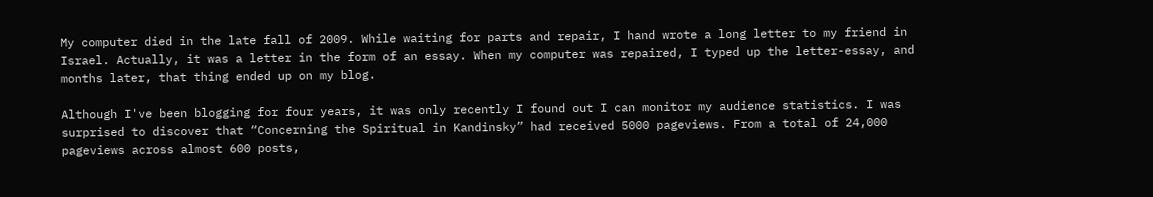My computer died in the late fall of 2009. While waiting for parts and repair, I hand wrote a long letter to my friend in Israel. Actually, it was a letter in the form of an essay. When my computer was repaired, I typed up the letter-essay, and months later, that thing ended up on my blog.

Although I've been blogging for four years, it was only recently I found out I can monitor my audience statistics. I was surprised to discover that “Concerning the Spiritual in Kandinsky” had received 5000 pageviews. From a total of 24,000 pageviews across almost 600 posts,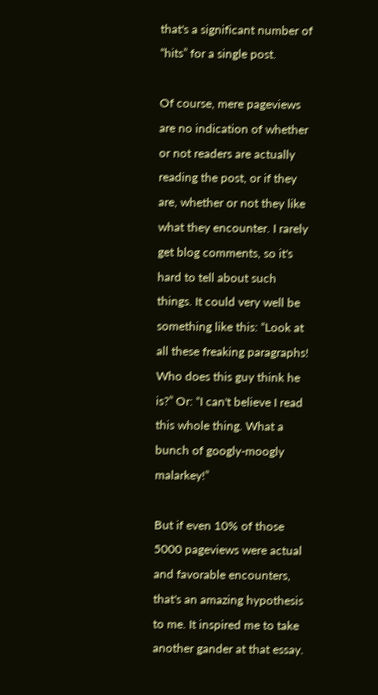that's a significant number of “hits” for a single post.

Of course, mere pageviews are no indication of whether or not readers are actually reading the post, or if they are, whether or not they like what they encounter. I rarely get blog comments, so it's hard to tell about such things. It could very well be something like this: “Look at all these freaking paragraphs! Who does this guy think he is?” Or: “I can't believe I read this whole thing. What a bunch of googly-moogly malarkey!”

But if even 10% of those 5000 pageviews were actual and favorable encounters, that's an amazing hypothesis to me. It inspired me to take another gander at that essay.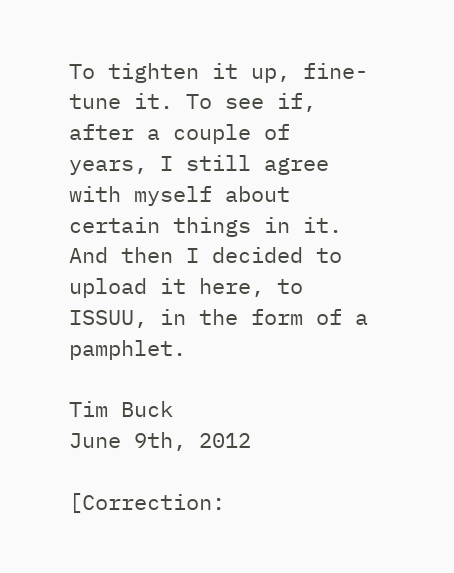To tighten it up, fine-tune it. To see if, after a couple of years, I still agree with myself about certain things in it. And then I decided to upload it here, to ISSUU, in the form of a pamphlet.

Tim Buck
June 9th, 2012

[Correction: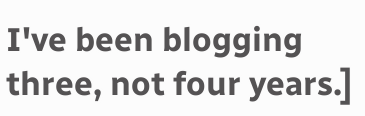I've been blogging three, not four years.]